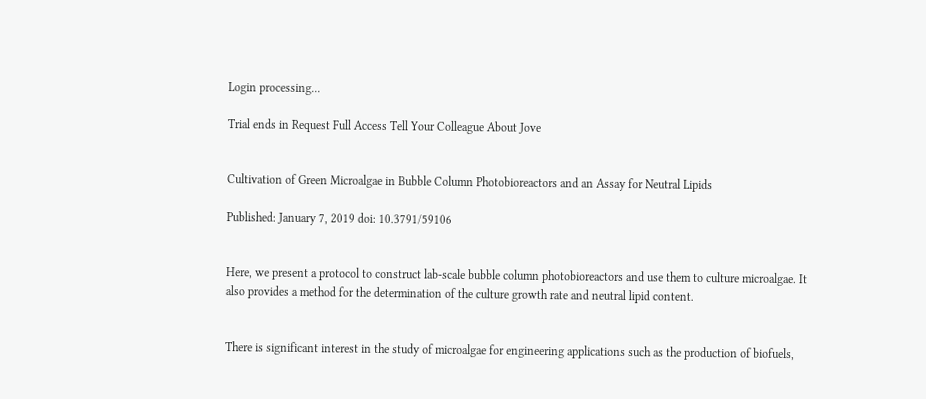Login processing...

Trial ends in Request Full Access Tell Your Colleague About Jove


Cultivation of Green Microalgae in Bubble Column Photobioreactors and an Assay for Neutral Lipids

Published: January 7, 2019 doi: 10.3791/59106


Here, we present a protocol to construct lab-scale bubble column photobioreactors and use them to culture microalgae. It also provides a method for the determination of the culture growth rate and neutral lipid content.


There is significant interest in the study of microalgae for engineering applications such as the production of biofuels,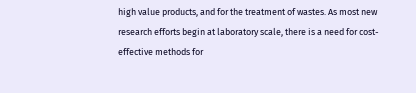high value products, and for the treatment of wastes. As most new research efforts begin at laboratory scale, there is a need for cost-effective methods for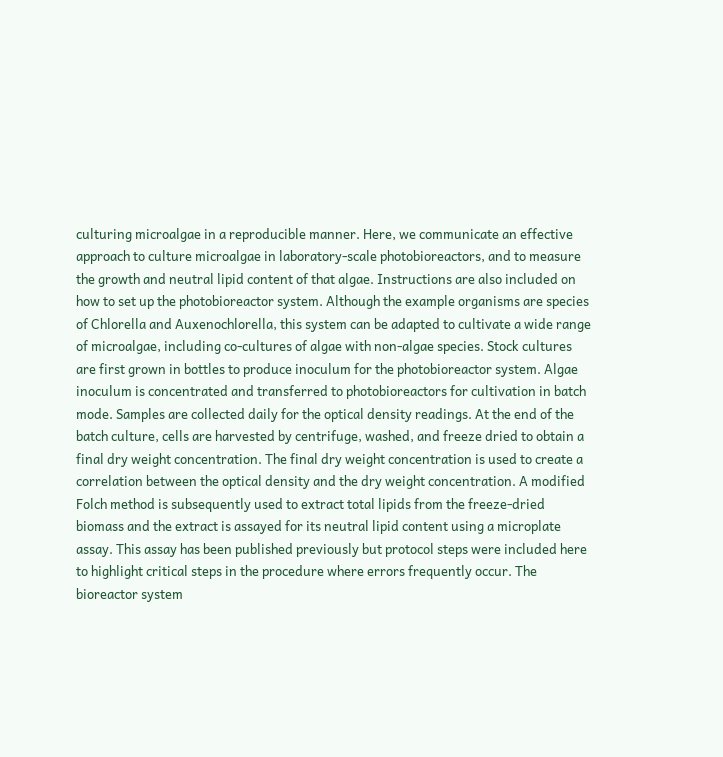culturing microalgae in a reproducible manner. Here, we communicate an effective approach to culture microalgae in laboratory-scale photobioreactors, and to measure the growth and neutral lipid content of that algae. Instructions are also included on how to set up the photobioreactor system. Although the example organisms are species of Chlorella and Auxenochlorella, this system can be adapted to cultivate a wide range of microalgae, including co-cultures of algae with non-algae species. Stock cultures are first grown in bottles to produce inoculum for the photobioreactor system. Algae inoculum is concentrated and transferred to photobioreactors for cultivation in batch mode. Samples are collected daily for the optical density readings. At the end of the batch culture, cells are harvested by centrifuge, washed, and freeze dried to obtain a final dry weight concentration. The final dry weight concentration is used to create a correlation between the optical density and the dry weight concentration. A modified Folch method is subsequently used to extract total lipids from the freeze-dried biomass and the extract is assayed for its neutral lipid content using a microplate assay. This assay has been published previously but protocol steps were included here to highlight critical steps in the procedure where errors frequently occur. The bioreactor system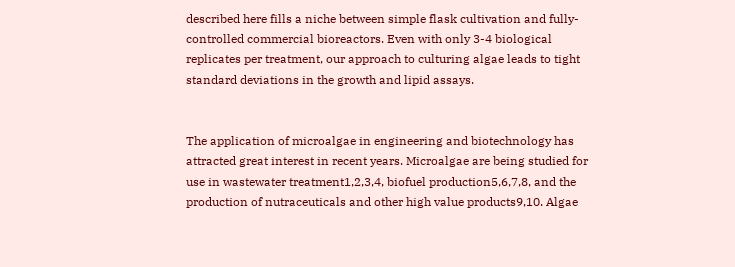described here fills a niche between simple flask cultivation and fully-controlled commercial bioreactors. Even with only 3-4 biological replicates per treatment, our approach to culturing algae leads to tight standard deviations in the growth and lipid assays.


The application of microalgae in engineering and biotechnology has attracted great interest in recent years. Microalgae are being studied for use in wastewater treatment1,2,3,4, biofuel production5,6,7,8, and the production of nutraceuticals and other high value products9,10. Algae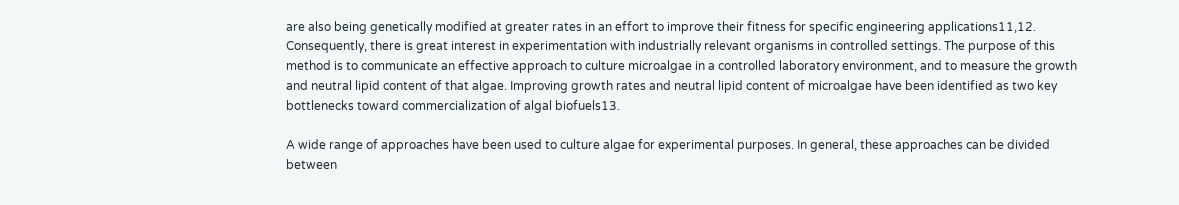are also being genetically modified at greater rates in an effort to improve their fitness for specific engineering applications11,12. Consequently, there is great interest in experimentation with industrially relevant organisms in controlled settings. The purpose of this method is to communicate an effective approach to culture microalgae in a controlled laboratory environment, and to measure the growth and neutral lipid content of that algae. Improving growth rates and neutral lipid content of microalgae have been identified as two key bottlenecks toward commercialization of algal biofuels13.

A wide range of approaches have been used to culture algae for experimental purposes. In general, these approaches can be divided between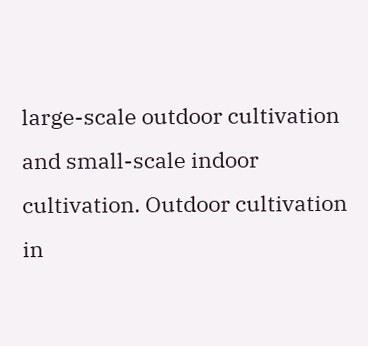large-scale outdoor cultivation and small-scale indoor cultivation. Outdoor cultivation in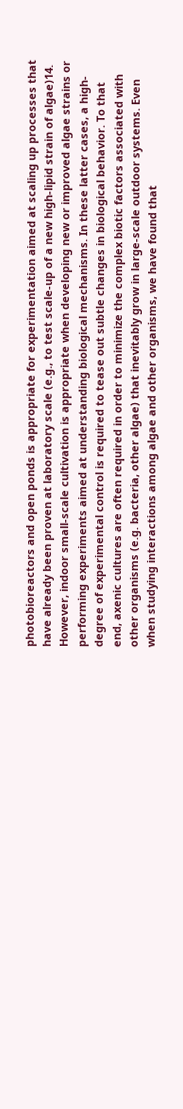photobioreactors and open ponds is appropriate for experimentation aimed at scaling up processes that have already been proven at laboratory scale (e.g., to test scale-up of a new high-lipid strain of algae)14. However, indoor small-scale cultivation is appropriate when developing new or improved algae strains or performing experiments aimed at understanding biological mechanisms. In these latter cases, a high-degree of experimental control is required to tease out subtle changes in biological behavior. To that end, axenic cultures are often required in order to minimize the complex biotic factors associated with other organisms (e.g. bacteria, other algae) that inevitably grow in large-scale outdoor systems. Even when studying interactions among algae and other organisms, we have found that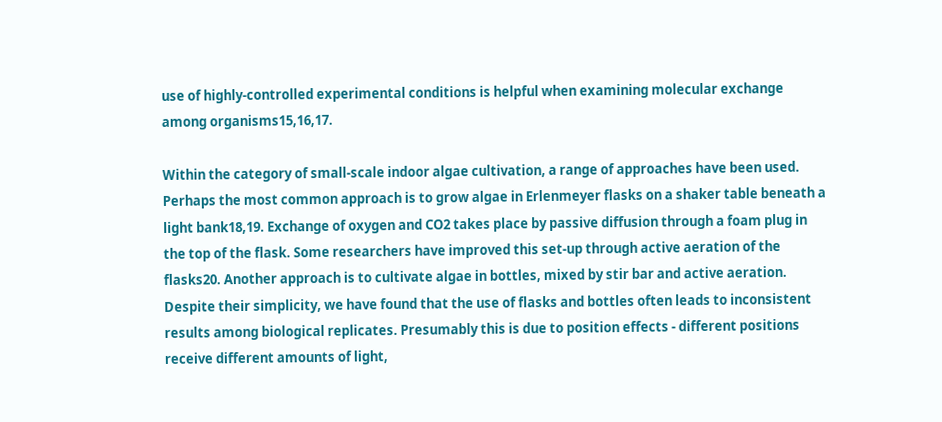use of highly-controlled experimental conditions is helpful when examining molecular exchange among organisms15,16,17.

Within the category of small-scale indoor algae cultivation, a range of approaches have been used. Perhaps the most common approach is to grow algae in Erlenmeyer flasks on a shaker table beneath a light bank18,19. Exchange of oxygen and CO2 takes place by passive diffusion through a foam plug in the top of the flask. Some researchers have improved this set-up through active aeration of the flasks20. Another approach is to cultivate algae in bottles, mixed by stir bar and active aeration. Despite their simplicity, we have found that the use of flasks and bottles often leads to inconsistent results among biological replicates. Presumably this is due to position effects - different positions receive different amounts of light,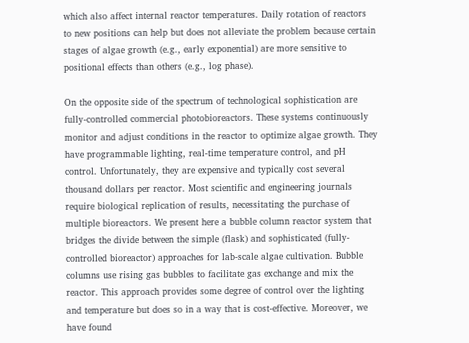which also affect internal reactor temperatures. Daily rotation of reactors to new positions can help but does not alleviate the problem because certain stages of algae growth (e.g., early exponential) are more sensitive to positional effects than others (e.g., log phase).

On the opposite side of the spectrum of technological sophistication are fully-controlled commercial photobioreactors. These systems continuously monitor and adjust conditions in the reactor to optimize algae growth. They have programmable lighting, real-time temperature control, and pH control. Unfortunately, they are expensive and typically cost several thousand dollars per reactor. Most scientific and engineering journals require biological replication of results, necessitating the purchase of multiple bioreactors. We present here a bubble column reactor system that bridges the divide between the simple (flask) and sophisticated (fully-controlled bioreactor) approaches for lab-scale algae cultivation. Bubble columns use rising gas bubbles to facilitate gas exchange and mix the reactor. This approach provides some degree of control over the lighting and temperature but does so in a way that is cost-effective. Moreover, we have found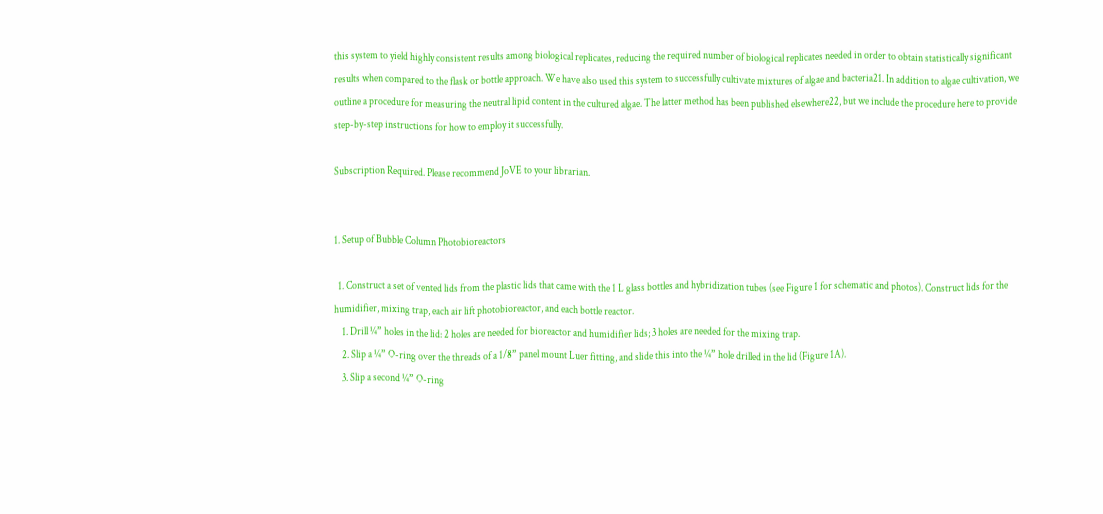this system to yield highly consistent results among biological replicates, reducing the required number of biological replicates needed in order to obtain statistically significant results when compared to the flask or bottle approach. We have also used this system to successfully cultivate mixtures of algae and bacteria21. In addition to algae cultivation, we outline a procedure for measuring the neutral lipid content in the cultured algae. The latter method has been published elsewhere22, but we include the procedure here to provide step-by-step instructions for how to employ it successfully.

Subscription Required. Please recommend JoVE to your librarian.


1. Setup of Bubble Column Photobioreactors

  1. Construct a set of vented lids from the plastic lids that came with the 1 L glass bottles and hybridization tubes (see Figure 1 for schematic and photos). Construct lids for the humidifier, mixing trap, each air lift photobioreactor, and each bottle reactor.
    1. Drill ¼” holes in the lid: 2 holes are needed for bioreactor and humidifier lids; 3 holes are needed for the mixing trap.
    2. Slip a ¼” O-ring over the threads of a 1/8” panel mount Luer fitting, and slide this into the ¼” hole drilled in the lid (Figure 1A).
    3. Slip a second ¼” O-ring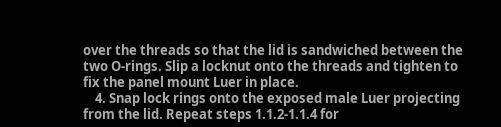over the threads so that the lid is sandwiched between the two O-rings. Slip a locknut onto the threads and tighten to fix the panel mount Luer in place.
    4. Snap lock rings onto the exposed male Luer projecting from the lid. Repeat steps 1.1.2-1.1.4 for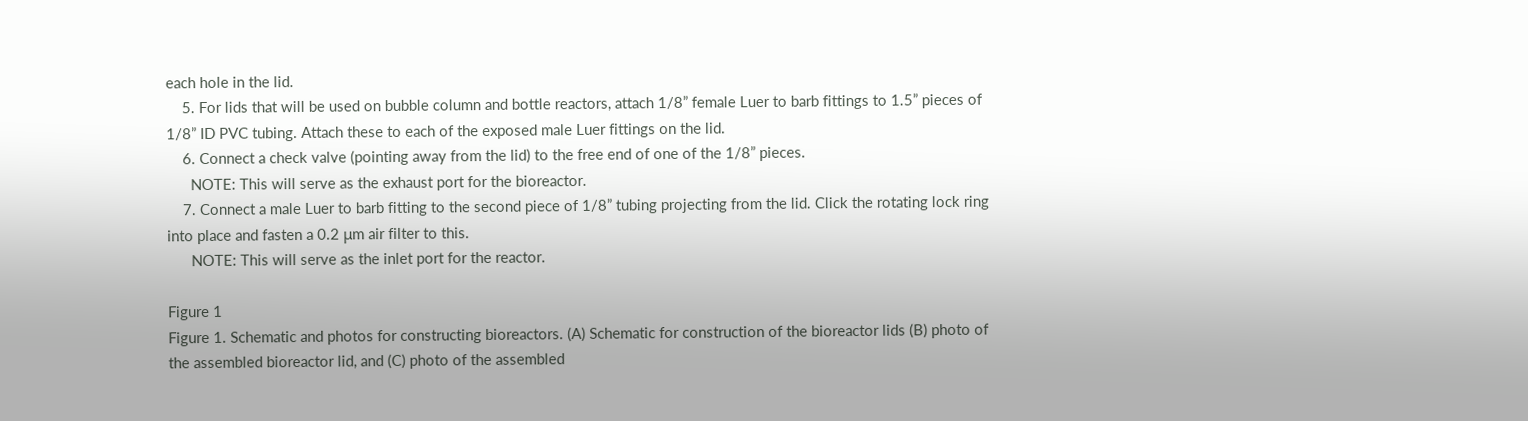each hole in the lid.
    5. For lids that will be used on bubble column and bottle reactors, attach 1/8” female Luer to barb fittings to 1.5” pieces of 1/8” ID PVC tubing. Attach these to each of the exposed male Luer fittings on the lid.
    6. Connect a check valve (pointing away from the lid) to the free end of one of the 1/8” pieces.
      NOTE: This will serve as the exhaust port for the bioreactor.
    7. Connect a male Luer to barb fitting to the second piece of 1/8” tubing projecting from the lid. Click the rotating lock ring into place and fasten a 0.2 μm air filter to this.
      NOTE: This will serve as the inlet port for the reactor.

Figure 1
Figure 1. Schematic and photos for constructing bioreactors. (A) Schematic for construction of the bioreactor lids (B) photo of the assembled bioreactor lid, and (C) photo of the assembled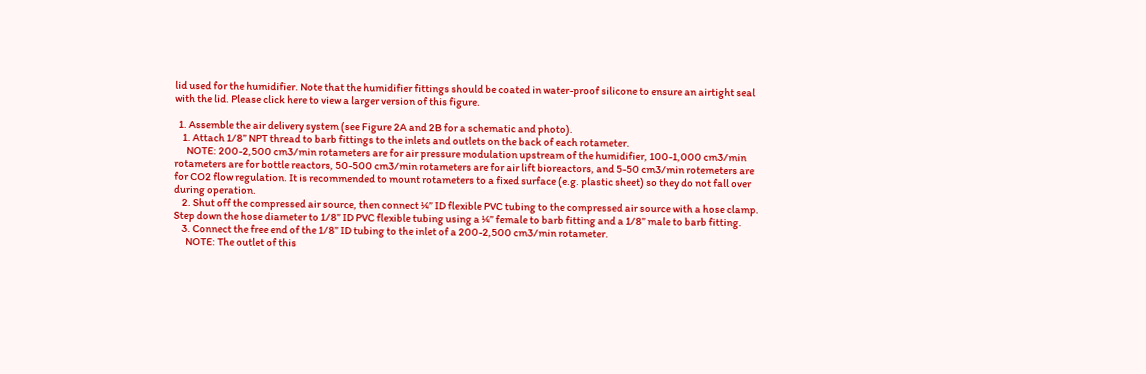lid used for the humidifier. Note that the humidifier fittings should be coated in water-proof silicone to ensure an airtight seal with the lid. Please click here to view a larger version of this figure.

  1. Assemble the air delivery system (see Figure 2A and 2B for a schematic and photo).
    1. Attach 1/8” NPT thread to barb fittings to the inlets and outlets on the back of each rotameter.
      NOTE: 200-2,500 cm3/min rotameters are for air pressure modulation upstream of the humidifier, 100-1,000 cm3/min rotameters are for bottle reactors, 50-500 cm3/min rotameters are for air lift bioreactors, and 5-50 cm3/min rotemeters are for CO2 flow regulation. It is recommended to mount rotameters to a fixed surface (e.g. plastic sheet) so they do not fall over during operation.
    2. Shut off the compressed air source, then connect ¼” ID flexible PVC tubing to the compressed air source with a hose clamp. Step down the hose diameter to 1/8” ID PVC flexible tubing using a ¼” female to barb fitting and a 1/8” male to barb fitting.
    3. Connect the free end of the 1/8” ID tubing to the inlet of a 200-2,500 cm3/min rotameter.
      NOTE: The outlet of this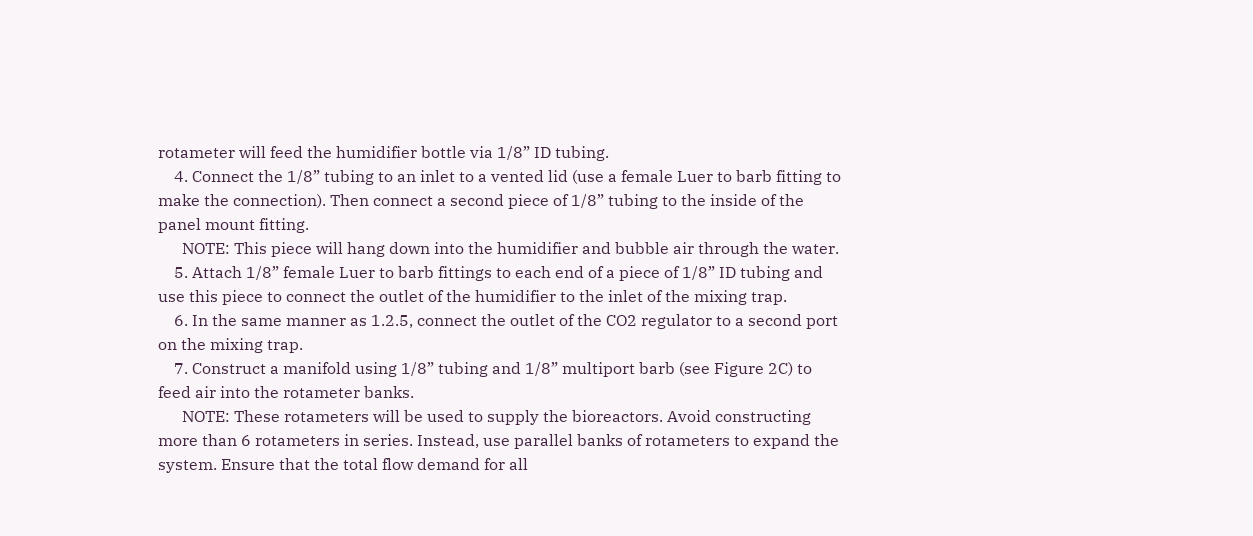rotameter will feed the humidifier bottle via 1/8” ID tubing.
    4. Connect the 1/8” tubing to an inlet to a vented lid (use a female Luer to barb fitting to make the connection). Then connect a second piece of 1/8” tubing to the inside of the panel mount fitting.
      NOTE: This piece will hang down into the humidifier and bubble air through the water.
    5. Attach 1/8” female Luer to barb fittings to each end of a piece of 1/8” ID tubing and use this piece to connect the outlet of the humidifier to the inlet of the mixing trap.
    6. In the same manner as 1.2.5, connect the outlet of the CO2 regulator to a second port on the mixing trap.
    7. Construct a manifold using 1/8” tubing and 1/8” multiport barb (see Figure 2C) to feed air into the rotameter banks.
      NOTE: These rotameters will be used to supply the bioreactors. Avoid constructing more than 6 rotameters in series. Instead, use parallel banks of rotameters to expand the system. Ensure that the total flow demand for all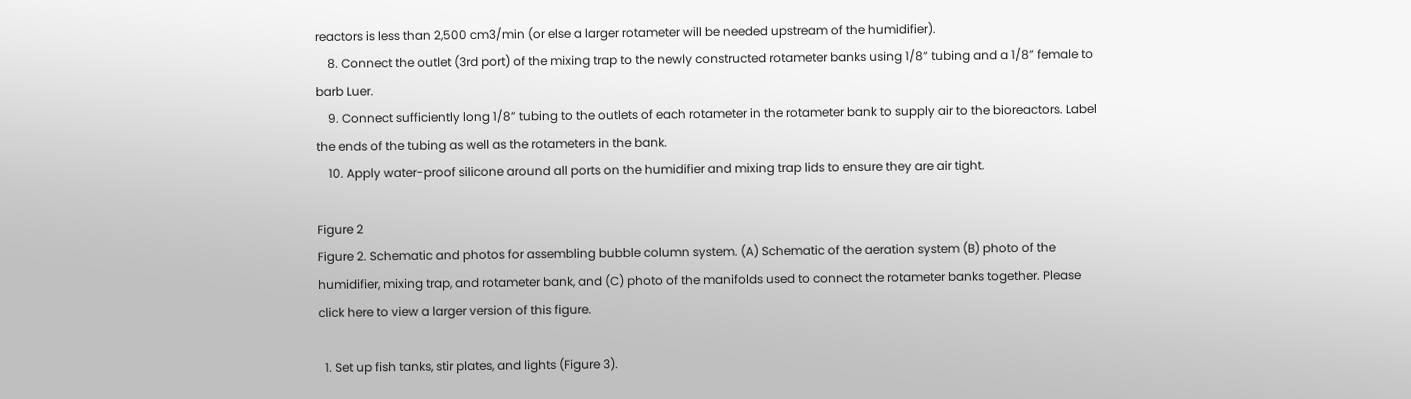reactors is less than 2,500 cm3/min (or else a larger rotameter will be needed upstream of the humidifier).
    8. Connect the outlet (3rd port) of the mixing trap to the newly constructed rotameter banks using 1/8” tubing and a 1/8” female to barb Luer.
    9. Connect sufficiently long 1/8” tubing to the outlets of each rotameter in the rotameter bank to supply air to the bioreactors. Label the ends of the tubing as well as the rotameters in the bank.
    10. Apply water-proof silicone around all ports on the humidifier and mixing trap lids to ensure they are air tight.

Figure 2
Figure 2. Schematic and photos for assembling bubble column system. (A) Schematic of the aeration system (B) photo of the humidifier, mixing trap, and rotameter bank, and (C) photo of the manifolds used to connect the rotameter banks together. Please click here to view a larger version of this figure.

  1. Set up fish tanks, stir plates, and lights (Figure 3).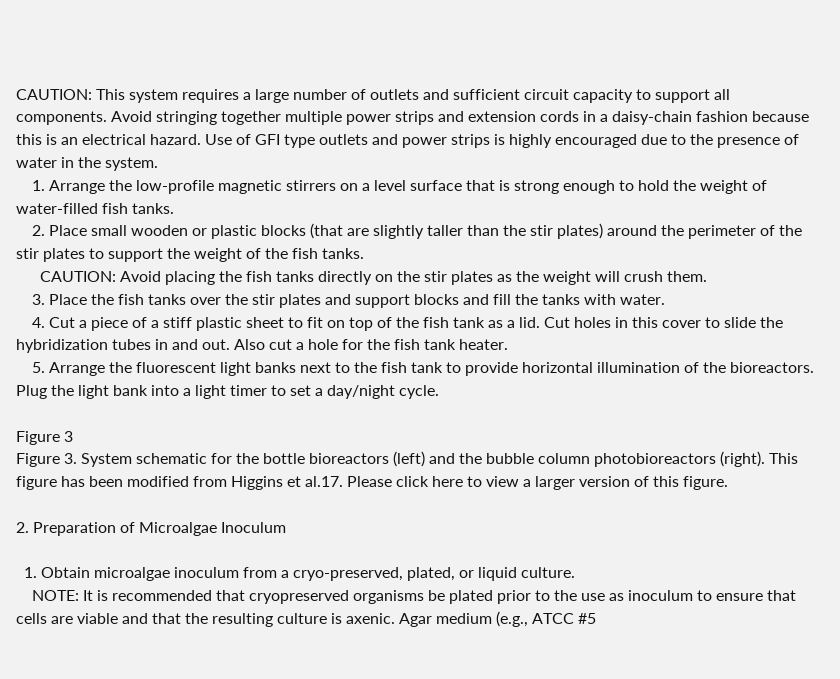CAUTION: This system requires a large number of outlets and sufficient circuit capacity to support all components. Avoid stringing together multiple power strips and extension cords in a daisy-chain fashion because this is an electrical hazard. Use of GFI type outlets and power strips is highly encouraged due to the presence of water in the system.
    1. Arrange the low-profile magnetic stirrers on a level surface that is strong enough to hold the weight of water-filled fish tanks.
    2. Place small wooden or plastic blocks (that are slightly taller than the stir plates) around the perimeter of the stir plates to support the weight of the fish tanks.
      CAUTION: Avoid placing the fish tanks directly on the stir plates as the weight will crush them.
    3. Place the fish tanks over the stir plates and support blocks and fill the tanks with water.
    4. Cut a piece of a stiff plastic sheet to fit on top of the fish tank as a lid. Cut holes in this cover to slide the hybridization tubes in and out. Also cut a hole for the fish tank heater.
    5. Arrange the fluorescent light banks next to the fish tank to provide horizontal illumination of the bioreactors. Plug the light bank into a light timer to set a day/night cycle.

Figure 3
Figure 3. System schematic for the bottle bioreactors (left) and the bubble column photobioreactors (right). This figure has been modified from Higgins et al.17. Please click here to view a larger version of this figure.

2. Preparation of Microalgae Inoculum

  1. Obtain microalgae inoculum from a cryo-preserved, plated, or liquid culture.
    NOTE: It is recommended that cryopreserved organisms be plated prior to the use as inoculum to ensure that cells are viable and that the resulting culture is axenic. Agar medium (e.g., ATCC #5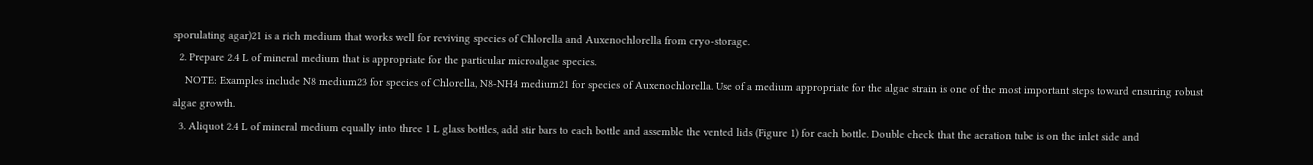sporulating agar)21 is a rich medium that works well for reviving species of Chlorella and Auxenochlorella from cryo-storage.
  2. Prepare 2.4 L of mineral medium that is appropriate for the particular microalgae species.
    NOTE: Examples include N8 medium23 for species of Chlorella, N8-NH4 medium21 for species of Auxenochlorella. Use of a medium appropriate for the algae strain is one of the most important steps toward ensuring robust algae growth.
  3. Aliquot 2.4 L of mineral medium equally into three 1 L glass bottles, add stir bars to each bottle and assemble the vented lids (Figure 1) for each bottle. Double check that the aeration tube is on the inlet side and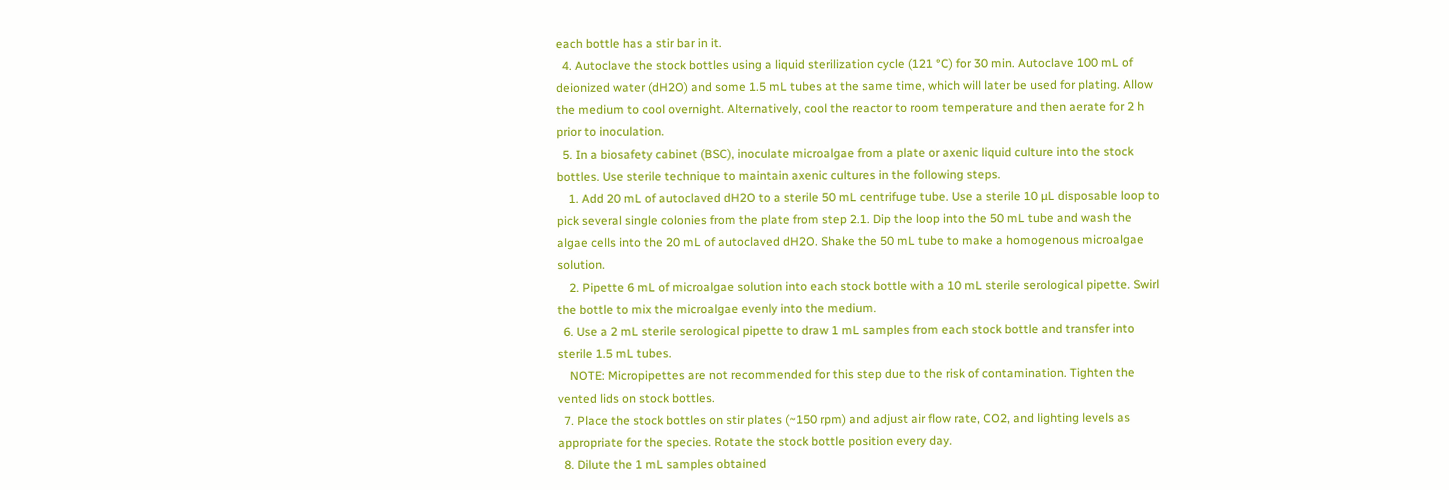each bottle has a stir bar in it.
  4. Autoclave the stock bottles using a liquid sterilization cycle (121 °C) for 30 min. Autoclave 100 mL of deionized water (dH2O) and some 1.5 mL tubes at the same time, which will later be used for plating. Allow the medium to cool overnight. Alternatively, cool the reactor to room temperature and then aerate for 2 h prior to inoculation.
  5. In a biosafety cabinet (BSC), inoculate microalgae from a plate or axenic liquid culture into the stock bottles. Use sterile technique to maintain axenic cultures in the following steps.
    1. Add 20 mL of autoclaved dH2O to a sterile 50 mL centrifuge tube. Use a sterile 10 µL disposable loop to pick several single colonies from the plate from step 2.1. Dip the loop into the 50 mL tube and wash the algae cells into the 20 mL of autoclaved dH2O. Shake the 50 mL tube to make a homogenous microalgae solution.
    2. Pipette 6 mL of microalgae solution into each stock bottle with a 10 mL sterile serological pipette. Swirl the bottle to mix the microalgae evenly into the medium.
  6. Use a 2 mL sterile serological pipette to draw 1 mL samples from each stock bottle and transfer into sterile 1.5 mL tubes.
    NOTE: Micropipettes are not recommended for this step due to the risk of contamination. Tighten the vented lids on stock bottles.
  7. Place the stock bottles on stir plates (~150 rpm) and adjust air flow rate, CO2, and lighting levels as appropriate for the species. Rotate the stock bottle position every day.
  8. Dilute the 1 mL samples obtained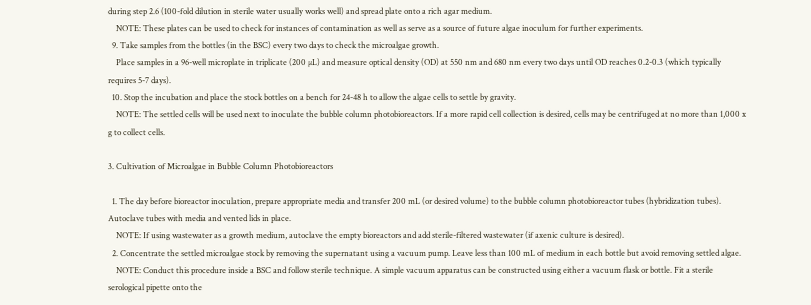during step 2.6 (100-fold dilution in sterile water usually works well) and spread plate onto a rich agar medium.
    NOTE: These plates can be used to check for instances of contamination as well as serve as a source of future algae inoculum for further experiments.
  9. Take samples from the bottles (in the BSC) every two days to check the microalgae growth.
    Place samples in a 96-well microplate in triplicate (200 µL) and measure optical density (OD) at 550 nm and 680 nm every two days until OD reaches 0.2-0.3 (which typically requires 5-7 days).
  10. Stop the incubation and place the stock bottles on a bench for 24-48 h to allow the algae cells to settle by gravity.
    NOTE: The settled cells will be used next to inoculate the bubble column photobioreactors. If a more rapid cell collection is desired, cells may be centrifuged at no more than 1,000 x g to collect cells.

3. Cultivation of Microalgae in Bubble Column Photobioreactors

  1. The day before bioreactor inoculation, prepare appropriate media and transfer 200 mL (or desired volume) to the bubble column photobioreactor tubes (hybridization tubes). Autoclave tubes with media and vented lids in place.
    NOTE: If using wastewater as a growth medium, autoclave the empty bioreactors and add sterile-filtered wastewater (if axenic culture is desired).
  2. Concentrate the settled microalgae stock by removing the supernatant using a vacuum pump. Leave less than 100 mL of medium in each bottle but avoid removing settled algae.
    NOTE: Conduct this procedure inside a BSC and follow sterile technique. A simple vacuum apparatus can be constructed using either a vacuum flask or bottle. Fit a sterile serological pipette onto the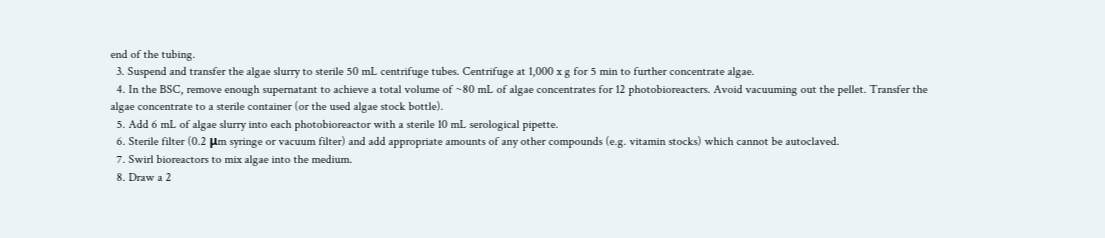end of the tubing.
  3. Suspend and transfer the algae slurry to sterile 50 mL centrifuge tubes. Centrifuge at 1,000 x g for 5 min to further concentrate algae.
  4. In the BSC, remove enough supernatant to achieve a total volume of ~80 mL of algae concentrates for 12 photobioreacters. Avoid vacuuming out the pellet. Transfer the algae concentrate to a sterile container (or the used algae stock bottle).
  5. Add 6 mL of algae slurry into each photobioreactor with a sterile 10 mL serological pipette.
  6. Sterile filter (0.2 μm syringe or vacuum filter) and add appropriate amounts of any other compounds (e.g. vitamin stocks) which cannot be autoclaved.
  7. Swirl bioreactors to mix algae into the medium.
  8. Draw a 2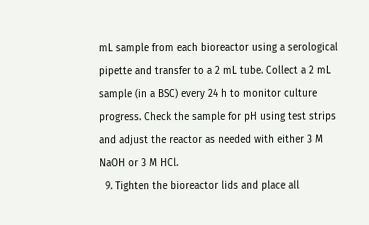mL sample from each bioreactor using a serological pipette and transfer to a 2 mL tube. Collect a 2 mL sample (in a BSC) every 24 h to monitor culture progress. Check the sample for pH using test strips and adjust the reactor as needed with either 3 M NaOH or 3 M HCl.
  9. Tighten the bioreactor lids and place all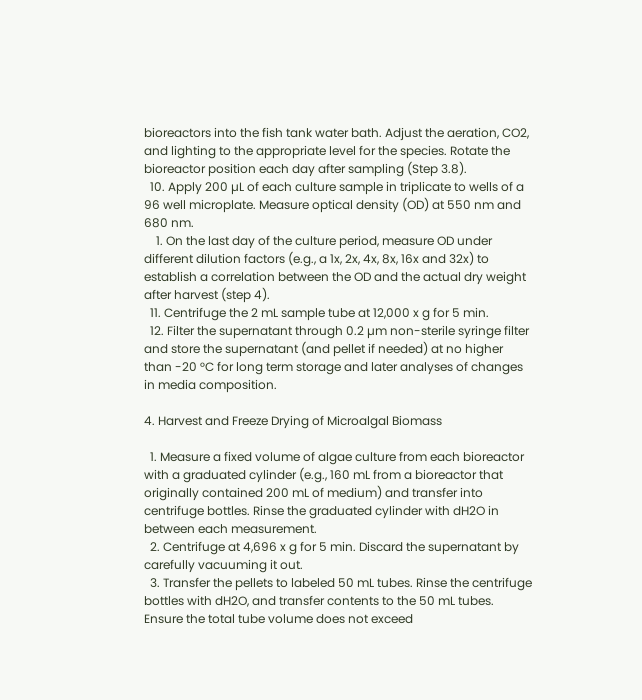bioreactors into the fish tank water bath. Adjust the aeration, CO2, and lighting to the appropriate level for the species. Rotate the bioreactor position each day after sampling (Step 3.8).
  10. Apply 200 µL of each culture sample in triplicate to wells of a 96 well microplate. Measure optical density (OD) at 550 nm and 680 nm.
    1. On the last day of the culture period, measure OD under different dilution factors (e.g., a 1x, 2x, 4x, 8x, 16x and 32x) to establish a correlation between the OD and the actual dry weight after harvest (step 4).
  11. Centrifuge the 2 mL sample tube at 12,000 x g for 5 min.
  12. Filter the supernatant through 0.2 µm non-sterile syringe filter and store the supernatant (and pellet if needed) at no higher than -20 °C for long term storage and later analyses of changes in media composition.

4. Harvest and Freeze Drying of Microalgal Biomass

  1. Measure a fixed volume of algae culture from each bioreactor with a graduated cylinder (e.g., 160 mL from a bioreactor that originally contained 200 mL of medium) and transfer into centrifuge bottles. Rinse the graduated cylinder with dH2O in between each measurement.
  2. Centrifuge at 4,696 x g for 5 min. Discard the supernatant by carefully vacuuming it out.
  3. Transfer the pellets to labeled 50 mL tubes. Rinse the centrifuge bottles with dH2O, and transfer contents to the 50 mL tubes. Ensure the total tube volume does not exceed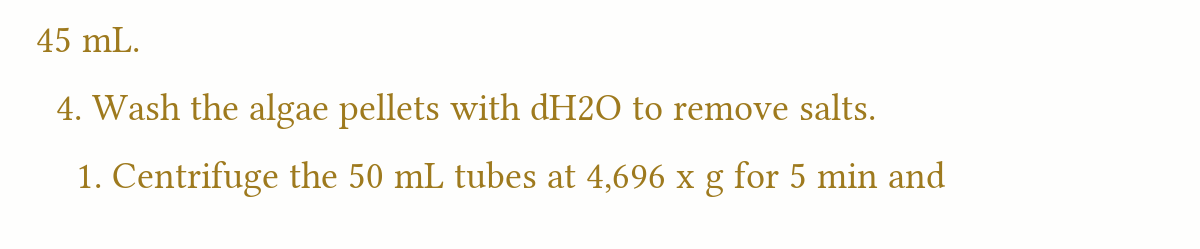45 mL.
  4. Wash the algae pellets with dH2O to remove salts.
    1. Centrifuge the 50 mL tubes at 4,696 x g for 5 min and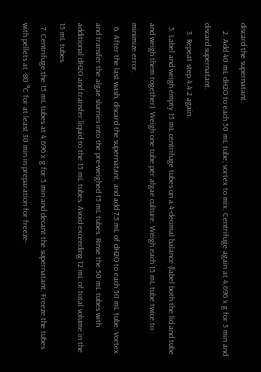discard the supernatant.
    2. Add 40 mL dH2O to each 50 mL tube; vortex to mix. Centrifuge again at 4,696 x g for 5 min and discard supernatant.
    3. Repeat step 4.4.2 again.
  5. Label and weigh empty 15 mL centrifuge tubes on a 4-decimal balance (label both the lid and tube and weigh them together). Weigh one tube per algae culture. Weigh each 15 mL tube twice to minimize error.
  6. After the last wash, discard the supernatant, and add 7.5 mL of dH2O to each 50 mL tube. Vortex and transfer the algae slurries into the pre-weighed 15 mL tubes. Rinse the 50 mL tubes with additional dH2O and transfer liquid to the 15 mL tubes. Avoid exceeding 12 mL of total volume in the 15 mL tubes.
  7. Centrifuge the 15 mL tubes at 4,696 x g for 5 min and decant the supernatant. Freeze the tubes with pellets at -80 °C for at least 30 min in preparation for freeze-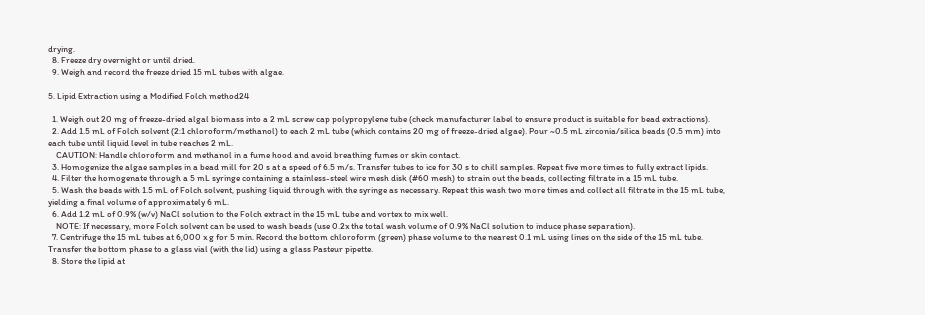drying.
  8. Freeze dry overnight or until dried.
  9. Weigh and record the freeze dried 15 mL tubes with algae.

5. Lipid Extraction using a Modified Folch method24

  1. Weigh out 20 mg of freeze-dried algal biomass into a 2 mL screw cap polypropylene tube (check manufacturer label to ensure product is suitable for bead extractions).
  2. Add 1.5 mL of Folch solvent (2:1 chloroform/methanol) to each 2 mL tube (which contains 20 mg of freeze-dried algae). Pour ~0.5 mL zirconia/silica beads (0.5 mm) into each tube until liquid level in tube reaches 2 mL.
    CAUTION: Handle chloroform and methanol in a fume hood and avoid breathing fumes or skin contact.
  3. Homogenize the algae samples in a bead mill for 20 s at a speed of 6.5 m/s. Transfer tubes to ice for 30 s to chill samples. Repeat five more times to fully extract lipids.
  4. Filter the homogenate through a 5 mL syringe containing a stainless-steel wire mesh disk (#60 mesh) to strain out the beads, collecting filtrate in a 15 mL tube.
  5. Wash the beads with 1.5 mL of Folch solvent, pushing liquid through with the syringe as necessary. Repeat this wash two more times and collect all filtrate in the 15 mL tube, yielding a final volume of approximately 6 mL.
  6. Add 1.2 mL of 0.9% (w/v) NaCl solution to the Folch extract in the 15 mL tube and vortex to mix well.
    NOTE: If necessary, more Folch solvent can be used to wash beads (use 0.2x the total wash volume of 0.9% NaCl solution to induce phase separation).
  7. Centrifuge the 15 mL tubes at 6,000 x g for 5 min. Record the bottom chloroform (green) phase volume to the nearest 0.1 mL using lines on the side of the 15 mL tube. Transfer the bottom phase to a glass vial (with the lid) using a glass Pasteur pipette.
  8. Store the lipid at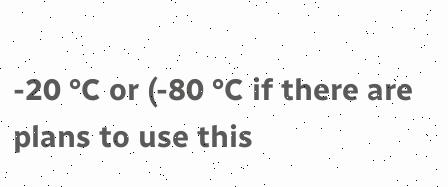-20 °C or (-80 °C if there are plans to use this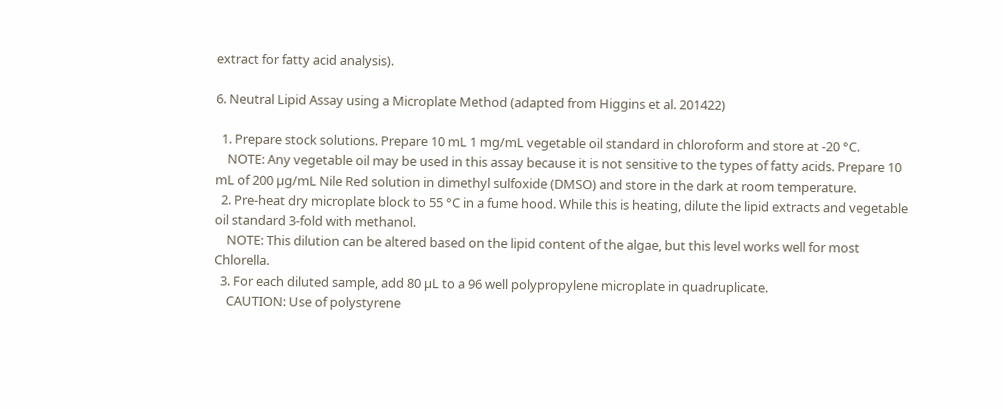extract for fatty acid analysis).

6. Neutral Lipid Assay using a Microplate Method (adapted from Higgins et al. 201422)

  1. Prepare stock solutions. Prepare 10 mL 1 mg/mL vegetable oil standard in chloroform and store at -20 °C.
    NOTE: Any vegetable oil may be used in this assay because it is not sensitive to the types of fatty acids. Prepare 10 mL of 200 µg/mL Nile Red solution in dimethyl sulfoxide (DMSO) and store in the dark at room temperature.
  2. Pre-heat dry microplate block to 55 °C in a fume hood. While this is heating, dilute the lipid extracts and vegetable oil standard 3-fold with methanol.
    NOTE: This dilution can be altered based on the lipid content of the algae, but this level works well for most Chlorella.
  3. For each diluted sample, add 80 µL to a 96 well polypropylene microplate in quadruplicate.
    CAUTION: Use of polystyrene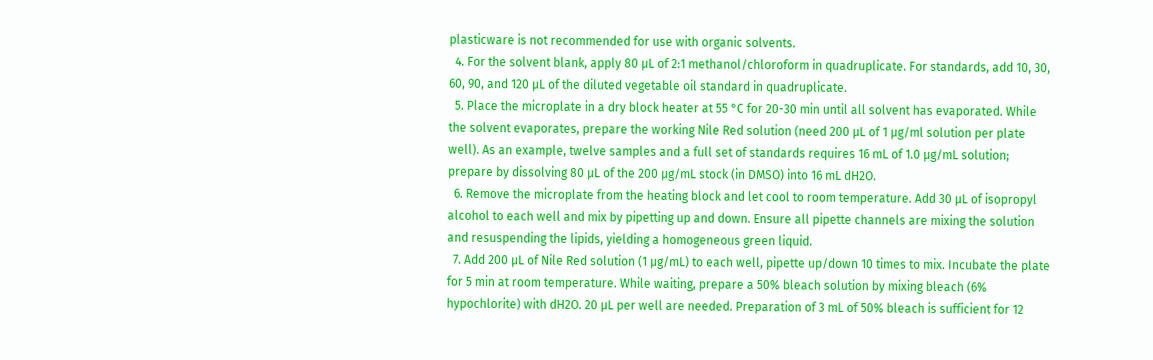plasticware is not recommended for use with organic solvents.
  4. For the solvent blank, apply 80 µL of 2:1 methanol/chloroform in quadruplicate. For standards, add 10, 30, 60, 90, and 120 µL of the diluted vegetable oil standard in quadruplicate.
  5. Place the microplate in a dry block heater at 55 °C for 20-30 min until all solvent has evaporated. While the solvent evaporates, prepare the working Nile Red solution (need 200 µL of 1 µg/ml solution per plate well). As an example, twelve samples and a full set of standards requires 16 mL of 1.0 µg/mL solution; prepare by dissolving 80 µL of the 200 µg/mL stock (in DMSO) into 16 mL dH2O.
  6. Remove the microplate from the heating block and let cool to room temperature. Add 30 µL of isopropyl alcohol to each well and mix by pipetting up and down. Ensure all pipette channels are mixing the solution and resuspending the lipids, yielding a homogeneous green liquid.
  7. Add 200 µL of Nile Red solution (1 µg/mL) to each well, pipette up/down 10 times to mix. Incubate the plate for 5 min at room temperature. While waiting, prepare a 50% bleach solution by mixing bleach (6% hypochlorite) with dH2O. 20 µL per well are needed. Preparation of 3 mL of 50% bleach is sufficient for 12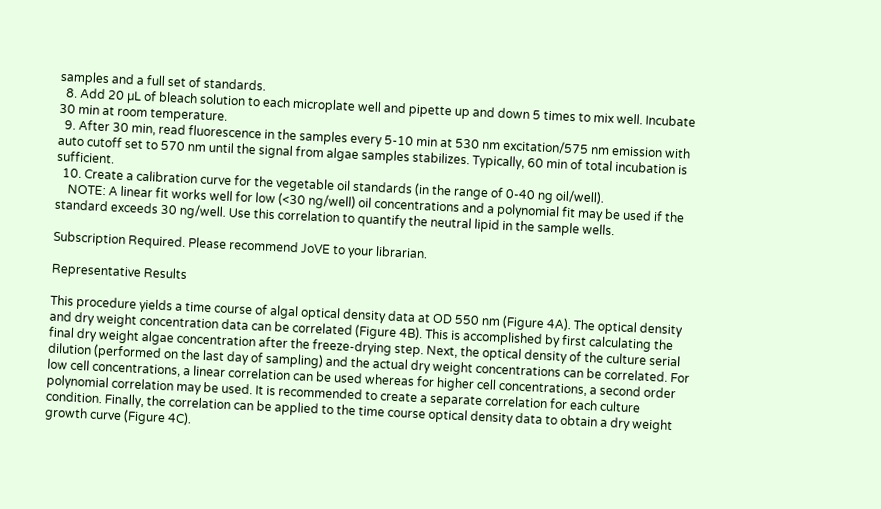samples and a full set of standards.
  8. Add 20 µL of bleach solution to each microplate well and pipette up and down 5 times to mix well. Incubate 30 min at room temperature.
  9. After 30 min, read fluorescence in the samples every 5-10 min at 530 nm excitation/575 nm emission with auto cutoff set to 570 nm until the signal from algae samples stabilizes. Typically, 60 min of total incubation is sufficient.
  10. Create a calibration curve for the vegetable oil standards (in the range of 0-40 ng oil/well).
    NOTE: A linear fit works well for low (<30 ng/well) oil concentrations and a polynomial fit may be used if the standard exceeds 30 ng/well. Use this correlation to quantify the neutral lipid in the sample wells.

Subscription Required. Please recommend JoVE to your librarian.

Representative Results

This procedure yields a time course of algal optical density data at OD 550 nm (Figure 4A). The optical density and dry weight concentration data can be correlated (Figure 4B). This is accomplished by first calculating the final dry weight algae concentration after the freeze-drying step. Next, the optical density of the culture serial dilution (performed on the last day of sampling) and the actual dry weight concentrations can be correlated. For low cell concentrations, a linear correlation can be used whereas for higher cell concentrations, a second order polynomial correlation may be used. It is recommended to create a separate correlation for each culture condition. Finally, the correlation can be applied to the time course optical density data to obtain a dry weight growth curve (Figure 4C).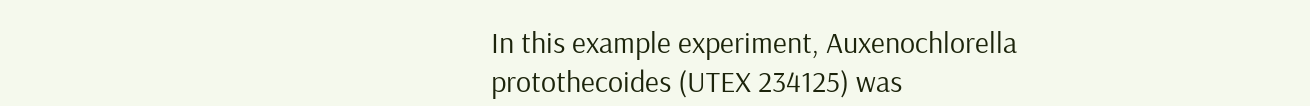In this example experiment, Auxenochlorella protothecoides (UTEX 234125) was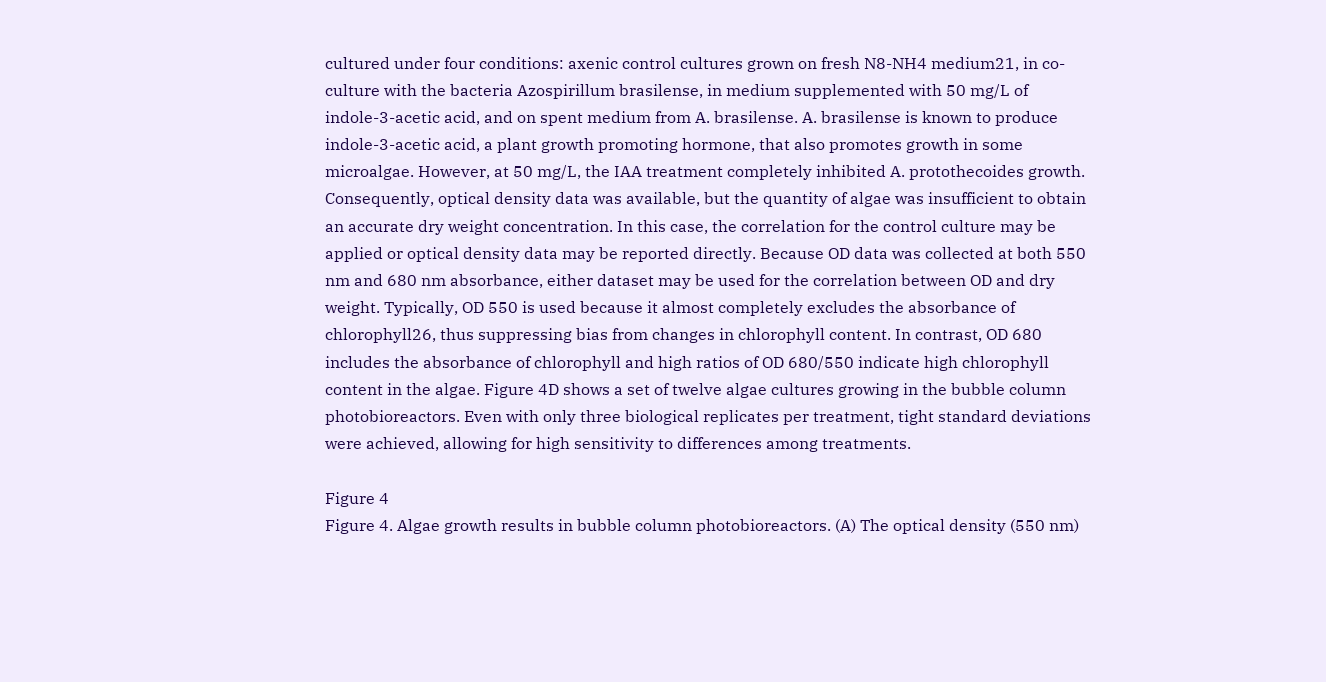cultured under four conditions: axenic control cultures grown on fresh N8-NH4 medium21, in co-culture with the bacteria Azospirillum brasilense, in medium supplemented with 50 mg/L of indole-3-acetic acid, and on spent medium from A. brasilense. A. brasilense is known to produce indole-3-acetic acid, a plant growth promoting hormone, that also promotes growth in some microalgae. However, at 50 mg/L, the IAA treatment completely inhibited A. protothecoides growth. Consequently, optical density data was available, but the quantity of algae was insufficient to obtain an accurate dry weight concentration. In this case, the correlation for the control culture may be applied or optical density data may be reported directly. Because OD data was collected at both 550 nm and 680 nm absorbance, either dataset may be used for the correlation between OD and dry weight. Typically, OD 550 is used because it almost completely excludes the absorbance of chlorophyll26, thus suppressing bias from changes in chlorophyll content. In contrast, OD 680 includes the absorbance of chlorophyll and high ratios of OD 680/550 indicate high chlorophyll content in the algae. Figure 4D shows a set of twelve algae cultures growing in the bubble column photobioreactors. Even with only three biological replicates per treatment, tight standard deviations were achieved, allowing for high sensitivity to differences among treatments.

Figure 4
Figure 4. Algae growth results in bubble column photobioreactors. (A) The optical density (550 nm)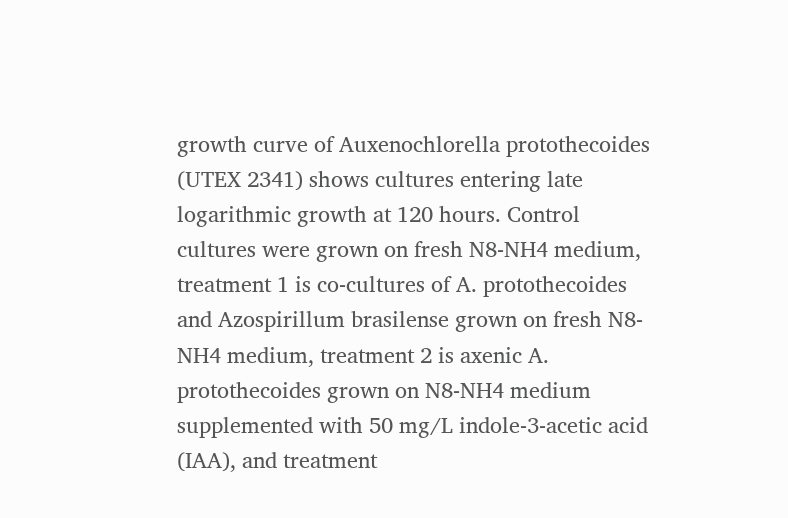growth curve of Auxenochlorella protothecoides (UTEX 2341) shows cultures entering late logarithmic growth at 120 hours. Control cultures were grown on fresh N8-NH4 medium, treatment 1 is co-cultures of A. protothecoides and Azospirillum brasilense grown on fresh N8-NH4 medium, treatment 2 is axenic A. protothecoides grown on N8-NH4 medium supplemented with 50 mg/L indole-3-acetic acid (IAA), and treatment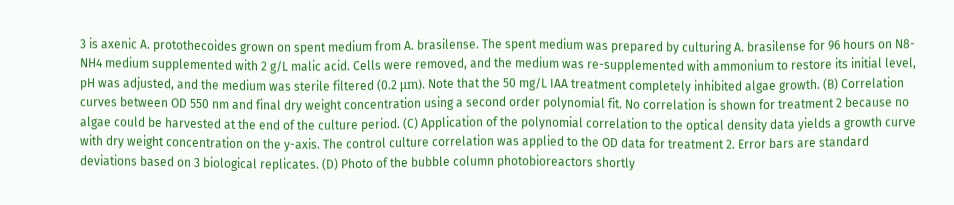3 is axenic A. protothecoides grown on spent medium from A. brasilense. The spent medium was prepared by culturing A. brasilense for 96 hours on N8-NH4 medium supplemented with 2 g/L malic acid. Cells were removed, and the medium was re-supplemented with ammonium to restore its initial level, pH was adjusted, and the medium was sterile filtered (0.2 μm). Note that the 50 mg/L IAA treatment completely inhibited algae growth. (B) Correlation curves between OD 550 nm and final dry weight concentration using a second order polynomial fit. No correlation is shown for treatment 2 because no algae could be harvested at the end of the culture period. (C) Application of the polynomial correlation to the optical density data yields a growth curve with dry weight concentration on the y-axis. The control culture correlation was applied to the OD data for treatment 2. Error bars are standard deviations based on 3 biological replicates. (D) Photo of the bubble column photobioreactors shortly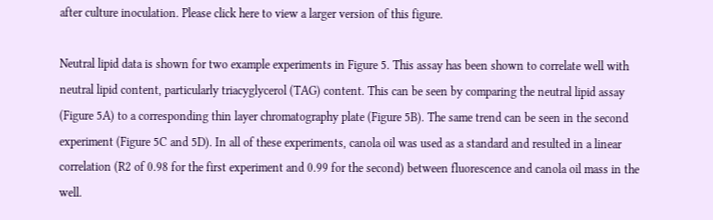after culture inoculation. Please click here to view a larger version of this figure.

Neutral lipid data is shown for two example experiments in Figure 5. This assay has been shown to correlate well with neutral lipid content, particularly triacyglycerol (TAG) content. This can be seen by comparing the neutral lipid assay (Figure 5A) to a corresponding thin layer chromatography plate (Figure 5B). The same trend can be seen in the second experiment (Figure 5C and 5D). In all of these experiments, canola oil was used as a standard and resulted in a linear correlation (R2 of 0.98 for the first experiment and 0.99 for the second) between fluorescence and canola oil mass in the well.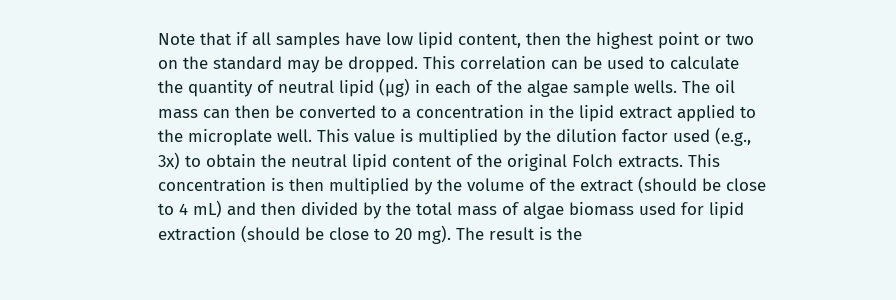Note that if all samples have low lipid content, then the highest point or two on the standard may be dropped. This correlation can be used to calculate the quantity of neutral lipid (µg) in each of the algae sample wells. The oil mass can then be converted to a concentration in the lipid extract applied to the microplate well. This value is multiplied by the dilution factor used (e.g., 3x) to obtain the neutral lipid content of the original Folch extracts. This concentration is then multiplied by the volume of the extract (should be close to 4 mL) and then divided by the total mass of algae biomass used for lipid extraction (should be close to 20 mg). The result is the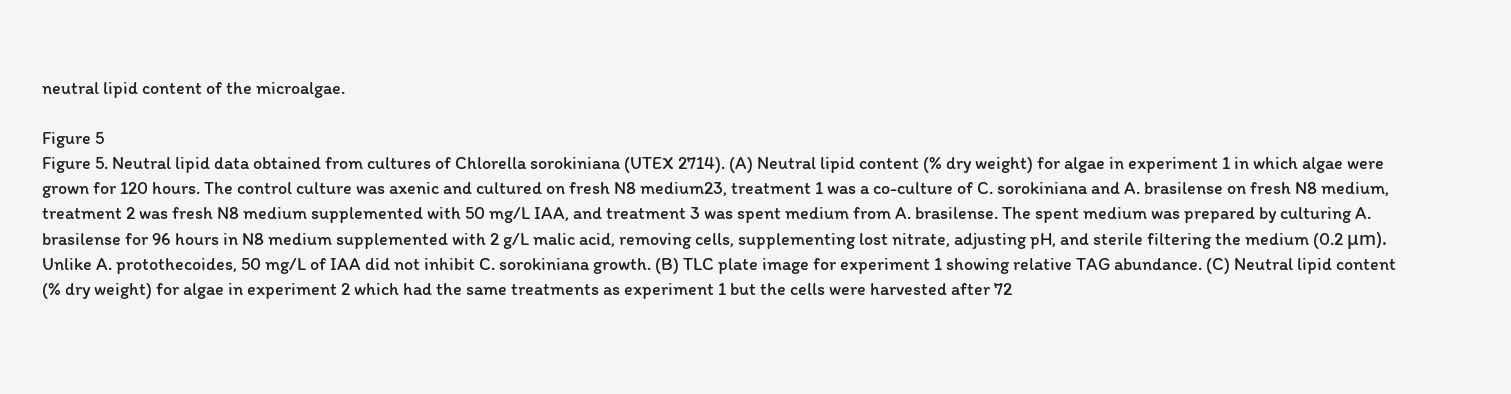neutral lipid content of the microalgae.

Figure 5
Figure 5. Neutral lipid data obtained from cultures of Chlorella sorokiniana (UTEX 2714). (A) Neutral lipid content (% dry weight) for algae in experiment 1 in which algae were grown for 120 hours. The control culture was axenic and cultured on fresh N8 medium23, treatment 1 was a co-culture of C. sorokiniana and A. brasilense on fresh N8 medium, treatment 2 was fresh N8 medium supplemented with 50 mg/L IAA, and treatment 3 was spent medium from A. brasilense. The spent medium was prepared by culturing A. brasilense for 96 hours in N8 medium supplemented with 2 g/L malic acid, removing cells, supplementing lost nitrate, adjusting pH, and sterile filtering the medium (0.2 μm). Unlike A. protothecoides, 50 mg/L of IAA did not inhibit C. sorokiniana growth. (B) TLC plate image for experiment 1 showing relative TAG abundance. (C) Neutral lipid content (% dry weight) for algae in experiment 2 which had the same treatments as experiment 1 but the cells were harvested after 72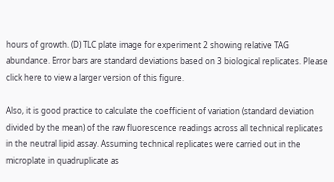hours of growth. (D) TLC plate image for experiment 2 showing relative TAG abundance. Error bars are standard deviations based on 3 biological replicates. Please click here to view a larger version of this figure.

Also, it is good practice to calculate the coefficient of variation (standard deviation divided by the mean) of the raw fluorescence readings across all technical replicates in the neutral lipid assay. Assuming technical replicates were carried out in the microplate in quadruplicate as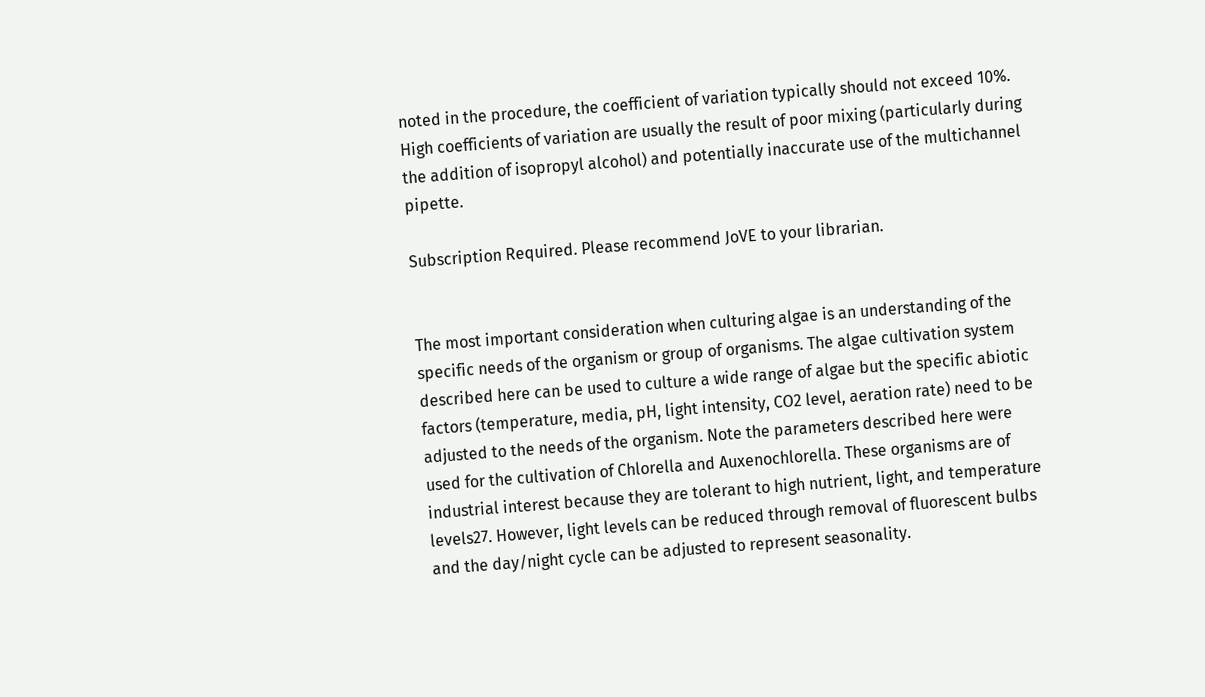noted in the procedure, the coefficient of variation typically should not exceed 10%. High coefficients of variation are usually the result of poor mixing (particularly during the addition of isopropyl alcohol) and potentially inaccurate use of the multichannel pipette.

Subscription Required. Please recommend JoVE to your librarian.


The most important consideration when culturing algae is an understanding of the specific needs of the organism or group of organisms. The algae cultivation system described here can be used to culture a wide range of algae but the specific abiotic factors (temperature, media, pH, light intensity, CO2 level, aeration rate) need to be adjusted to the needs of the organism. Note the parameters described here were used for the cultivation of Chlorella and Auxenochlorella. These organisms are of industrial interest because they are tolerant to high nutrient, light, and temperature levels27. However, light levels can be reduced through removal of fluorescent bulbs and the day/night cycle can be adjusted to represent seasonality.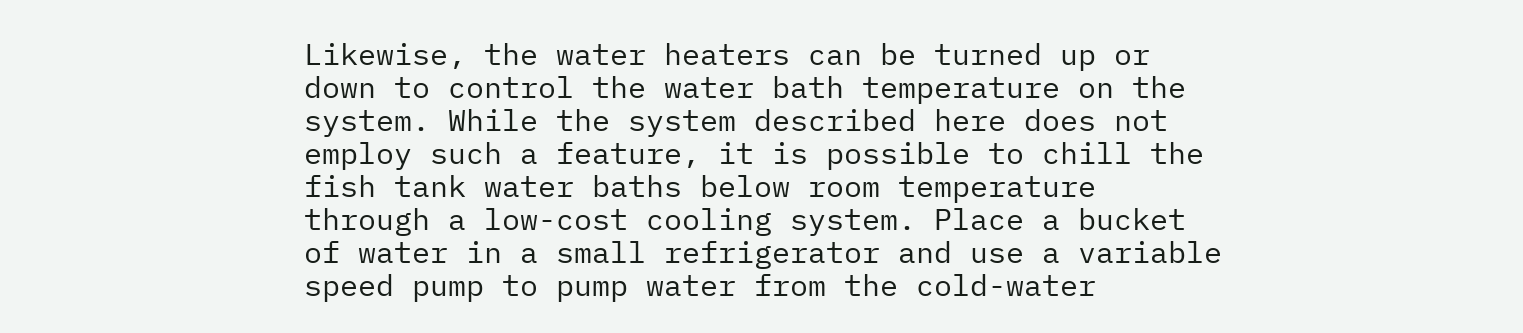Likewise, the water heaters can be turned up or down to control the water bath temperature on the system. While the system described here does not employ such a feature, it is possible to chill the fish tank water baths below room temperature through a low-cost cooling system. Place a bucket of water in a small refrigerator and use a variable speed pump to pump water from the cold-water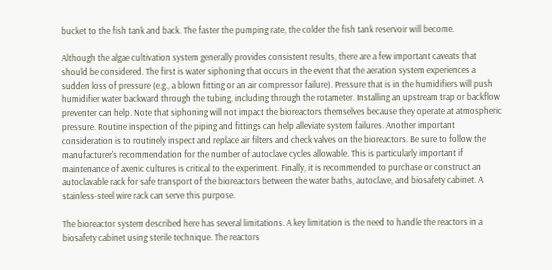bucket to the fish tank and back. The faster the pumping rate, the colder the fish tank reservoir will become.

Although the algae cultivation system generally provides consistent results, there are a few important caveats that should be considered. The first is water siphoning that occurs in the event that the aeration system experiences a sudden loss of pressure (e.g., a blown fitting or an air compressor failure). Pressure that is in the humidifiers will push humidifier water backward through the tubing, including through the rotameter. Installing an upstream trap or backflow preventer can help. Note that siphoning will not impact the bioreactors themselves because they operate at atmospheric pressure. Routine inspection of the piping and fittings can help alleviate system failures. Another important consideration is to routinely inspect and replace air filters and check valves on the bioreactors. Be sure to follow the manufacturer's recommendation for the number of autoclave cycles allowable. This is particularly important if maintenance of axenic cultures is critical to the experiment. Finally, it is recommended to purchase or construct an autoclavable rack for safe transport of the bioreactors between the water baths, autoclave, and biosafety cabinet. A stainless-steel wire rack can serve this purpose.

The bioreactor system described here has several limitations. A key limitation is the need to handle the reactors in a biosafety cabinet using sterile technique. The reactors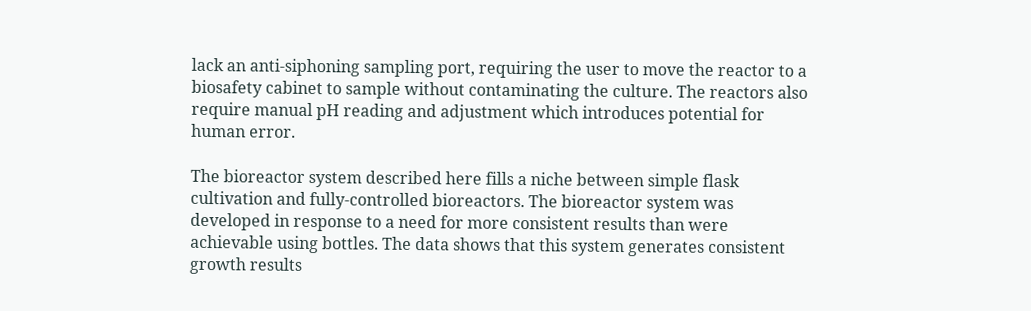lack an anti-siphoning sampling port, requiring the user to move the reactor to a biosafety cabinet to sample without contaminating the culture. The reactors also require manual pH reading and adjustment which introduces potential for human error.

The bioreactor system described here fills a niche between simple flask cultivation and fully-controlled bioreactors. The bioreactor system was developed in response to a need for more consistent results than were achievable using bottles. The data shows that this system generates consistent growth results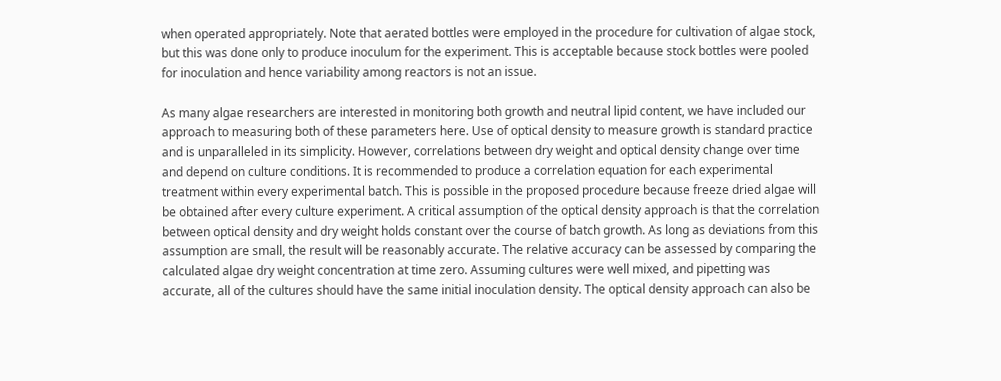when operated appropriately. Note that aerated bottles were employed in the procedure for cultivation of algae stock, but this was done only to produce inoculum for the experiment. This is acceptable because stock bottles were pooled for inoculation and hence variability among reactors is not an issue.

As many algae researchers are interested in monitoring both growth and neutral lipid content, we have included our approach to measuring both of these parameters here. Use of optical density to measure growth is standard practice and is unparalleled in its simplicity. However, correlations between dry weight and optical density change over time and depend on culture conditions. It is recommended to produce a correlation equation for each experimental treatment within every experimental batch. This is possible in the proposed procedure because freeze dried algae will be obtained after every culture experiment. A critical assumption of the optical density approach is that the correlation between optical density and dry weight holds constant over the course of batch growth. As long as deviations from this assumption are small, the result will be reasonably accurate. The relative accuracy can be assessed by comparing the calculated algae dry weight concentration at time zero. Assuming cultures were well mixed, and pipetting was accurate, all of the cultures should have the same initial inoculation density. The optical density approach can also be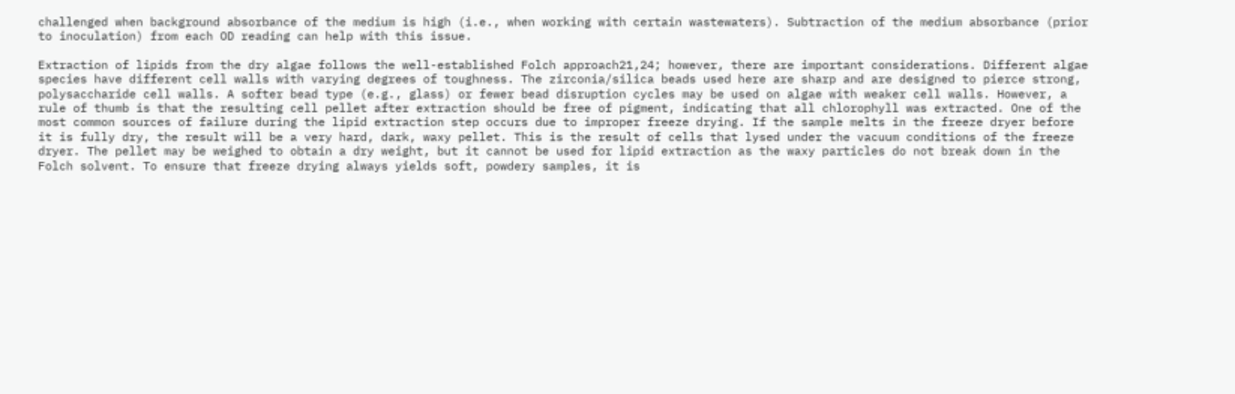challenged when background absorbance of the medium is high (i.e., when working with certain wastewaters). Subtraction of the medium absorbance (prior to inoculation) from each OD reading can help with this issue.

Extraction of lipids from the dry algae follows the well-established Folch approach21,24; however, there are important considerations. Different algae species have different cell walls with varying degrees of toughness. The zirconia/silica beads used here are sharp and are designed to pierce strong, polysaccharide cell walls. A softer bead type (e.g., glass) or fewer bead disruption cycles may be used on algae with weaker cell walls. However, a rule of thumb is that the resulting cell pellet after extraction should be free of pigment, indicating that all chlorophyll was extracted. One of the most common sources of failure during the lipid extraction step occurs due to improper freeze drying. If the sample melts in the freeze dryer before it is fully dry, the result will be a very hard, dark, waxy pellet. This is the result of cells that lysed under the vacuum conditions of the freeze dryer. The pellet may be weighed to obtain a dry weight, but it cannot be used for lipid extraction as the waxy particles do not break down in the Folch solvent. To ensure that freeze drying always yields soft, powdery samples, it is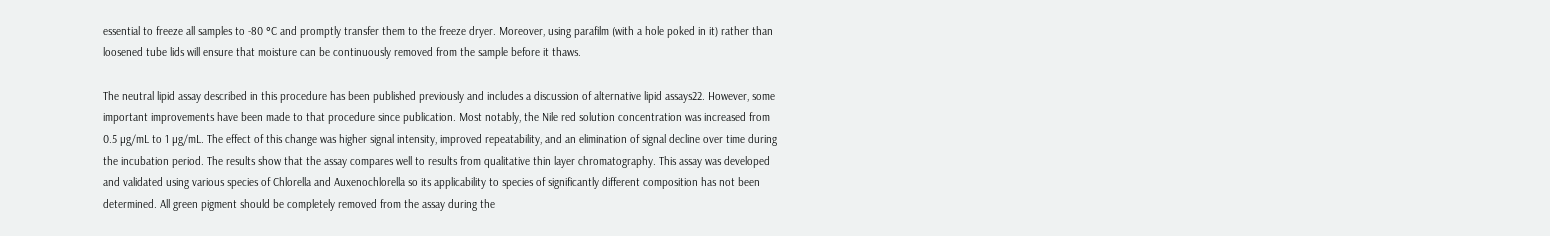essential to freeze all samples to -80 °C and promptly transfer them to the freeze dryer. Moreover, using parafilm (with a hole poked in it) rather than loosened tube lids will ensure that moisture can be continuously removed from the sample before it thaws.

The neutral lipid assay described in this procedure has been published previously and includes a discussion of alternative lipid assays22. However, some important improvements have been made to that procedure since publication. Most notably, the Nile red solution concentration was increased from 0.5 µg/mL to 1 µg/mL. The effect of this change was higher signal intensity, improved repeatability, and an elimination of signal decline over time during the incubation period. The results show that the assay compares well to results from qualitative thin layer chromatography. This assay was developed and validated using various species of Chlorella and Auxenochlorella so its applicability to species of significantly different composition has not been determined. All green pigment should be completely removed from the assay during the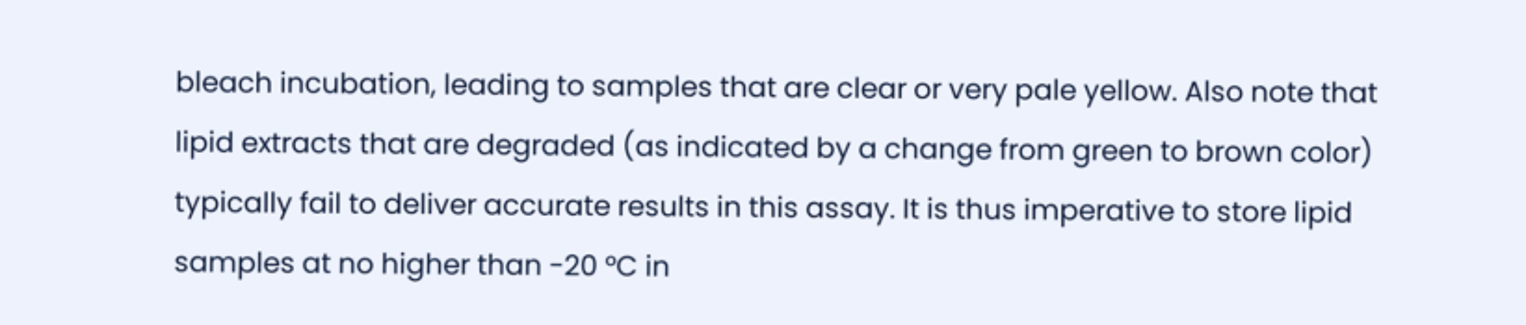bleach incubation, leading to samples that are clear or very pale yellow. Also note that lipid extracts that are degraded (as indicated by a change from green to brown color) typically fail to deliver accurate results in this assay. It is thus imperative to store lipid samples at no higher than -20 °C in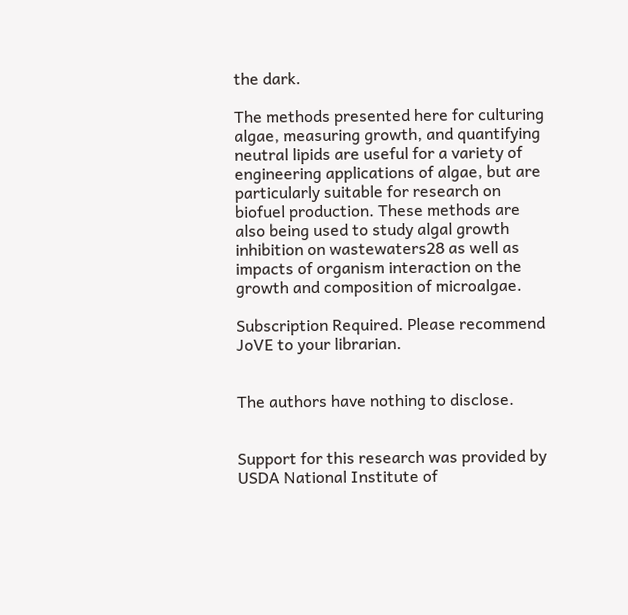the dark.

The methods presented here for culturing algae, measuring growth, and quantifying neutral lipids are useful for a variety of engineering applications of algae, but are particularly suitable for research on biofuel production. These methods are also being used to study algal growth inhibition on wastewaters28 as well as impacts of organism interaction on the growth and composition of microalgae.

Subscription Required. Please recommend JoVE to your librarian.


The authors have nothing to disclose.


Support for this research was provided by USDA National Institute of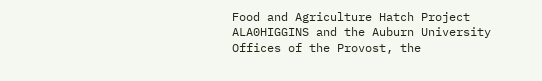Food and Agriculture Hatch Project ALA0HIGGINS and the Auburn University Offices of the Provost, the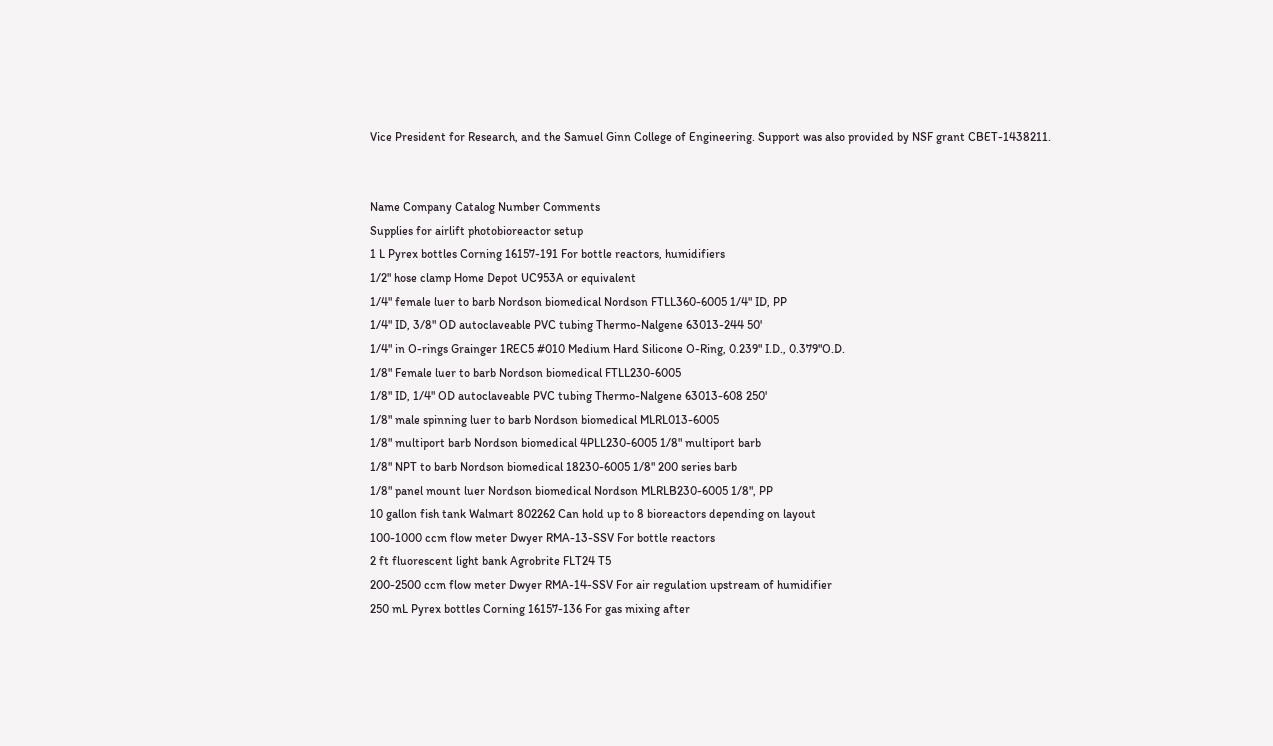Vice President for Research, and the Samuel Ginn College of Engineering. Support was also provided by NSF grant CBET-1438211.


Name Company Catalog Number Comments
Supplies for airlift photobioreactor setup
1 L Pyrex bottles Corning 16157-191 For bottle reactors, humidifiers
1/2" hose clamp Home Depot UC953A or equivalent
1/4" female luer to barb Nordson biomedical Nordson FTLL360-6005 1/4" ID, PP
1/4" ID, 3/8" OD autoclaveable PVC tubing Thermo-Nalgene 63013-244 50'
1/4" in O-rings Grainger 1REC5 #010 Medium Hard Silicone O-Ring, 0.239" I.D., 0.379"O.D.
1/8" Female luer to barb Nordson biomedical FTLL230-6005
1/8" ID, 1/4" OD autoclaveable PVC tubing Thermo-Nalgene 63013-608 250'
1/8" male spinning luer to barb Nordson biomedical MLRL013-6005
1/8" multiport barb Nordson biomedical 4PLL230-6005 1/8" multiport barb
1/8" NPT to barb Nordson biomedical 18230-6005 1/8" 200 series barb
1/8" panel mount luer Nordson biomedical Nordson MLRLB230-6005 1/8", PP
10 gallon fish tank Walmart 802262 Can hold up to 8 bioreactors depending on layout
100-1000 ccm flow meter Dwyer RMA-13-SSV For bottle reactors
2 ft fluorescent light bank Agrobrite FLT24 T5
200-2500 ccm flow meter Dwyer RMA-14-SSV For air regulation upstream of humidifier
250 mL Pyrex bottles Corning 16157-136 For gas mixing after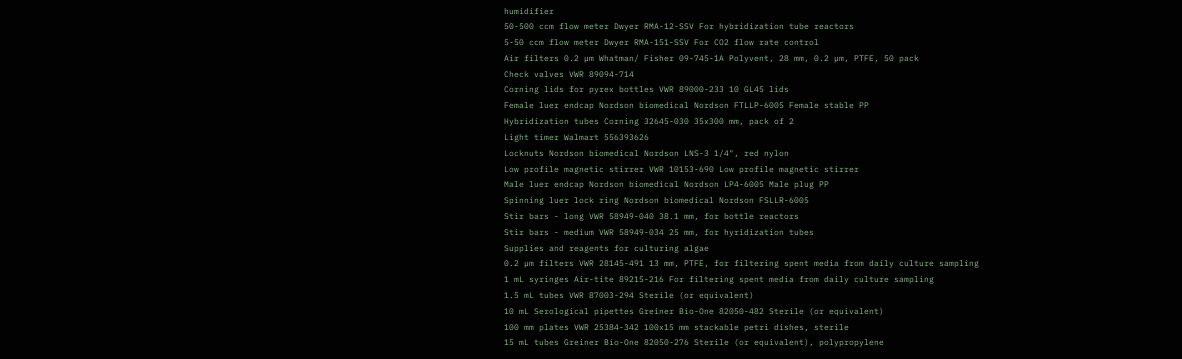humidifier
50-500 ccm flow meter Dwyer RMA-12-SSV For hybridization tube reactors
5-50 ccm flow meter Dwyer RMA-151-SSV For CO2 flow rate control
Air filters 0.2 µm Whatman/ Fisher 09-745-1A Polyvent, 28 mm, 0.2 µm, PTFE, 50 pack
Check valves VWR 89094-714
Corning lids for pyrex bottles VWR 89000-233 10 GL45 lids
Female luer endcap Nordson biomedical Nordson FTLLP-6005 Female stable PP
Hybridization tubes Corning 32645-030 35x300 mm, pack of 2
Light timer Walmart 556393626
Locknuts Nordson biomedical Nordson LNS-3 1/4", red nylon
Low profile magnetic stirrer VWR 10153-690 Low profile magnetic stirrer
Male luer endcap Nordson biomedical Nordson LP4-6005 Male plug PP
Spinning luer lock ring Nordson biomedical Nordson FSLLR-6005
Stir bars - long VWR 58949-040 38.1 mm, for bottle reactors
Stir bars - medium VWR 58949-034 25 mm, for hyridization tubes
Supplies and reagents for culturing algae
0.2 µm filters VWR 28145-491 13 mm, PTFE, for filtering spent media from daily culture sampling
1 mL syringes Air-tite 89215-216 For filtering spent media from daily culture sampling
1.5 mL tubes VWR 87003-294 Sterile (or equivalent)
10 mL Serological pipettes Greiner Bio-One 82050-482 Sterile (or equivalent)
100 mm plates VWR 25384-342 100x15 mm stackable petri dishes, sterile
15 mL tubes Greiner Bio-One 82050-276 Sterile (or equivalent), polypropylene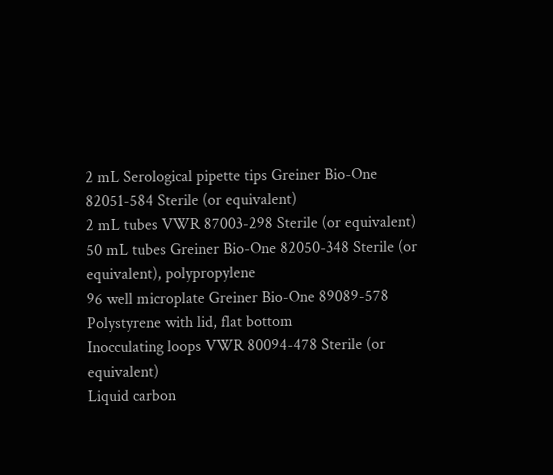2 mL Serological pipette tips Greiner Bio-One 82051-584 Sterile (or equivalent)
2 mL tubes VWR 87003-298 Sterile (or equivalent)
50 mL tubes Greiner Bio-One 82050-348 Sterile (or equivalent), polypropylene
96 well microplate Greiner Bio-One 89089-578 Polystyrene with lid, flat bottom
Inocculating loops VWR 80094-478 Sterile (or equivalent)
Liquid carbon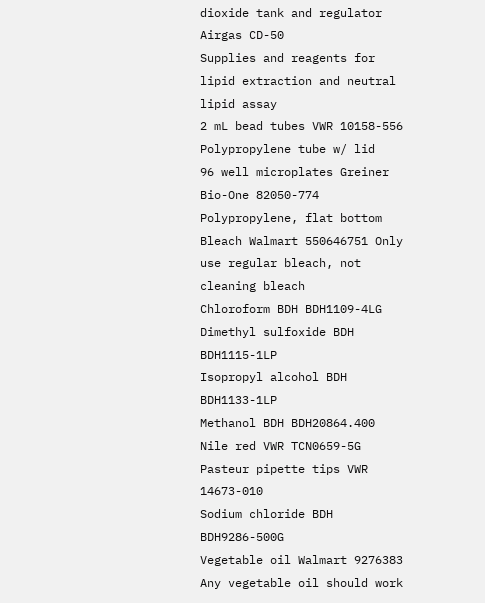dioxide tank and regulator Airgas CD-50
Supplies and reagents for lipid extraction and neutral lipid assay
2 mL bead tubes VWR 10158-556 Polypropylene tube w/ lid
96 well microplates Greiner Bio-One 82050-774 Polypropylene, flat bottom
Bleach Walmart 550646751 Only use regular bleach, not cleaning bleach
Chloroform BDH BDH1109-4LG
Dimethyl sulfoxide BDH BDH1115-1LP
Isopropyl alcohol BDH BDH1133-1LP
Methanol BDH BDH20864.400
Nile red VWR TCN0659-5G
Pasteur pipette tips VWR 14673-010
Sodium chloride BDH BDH9286-500G
Vegetable oil Walmart 9276383 Any vegetable oil should work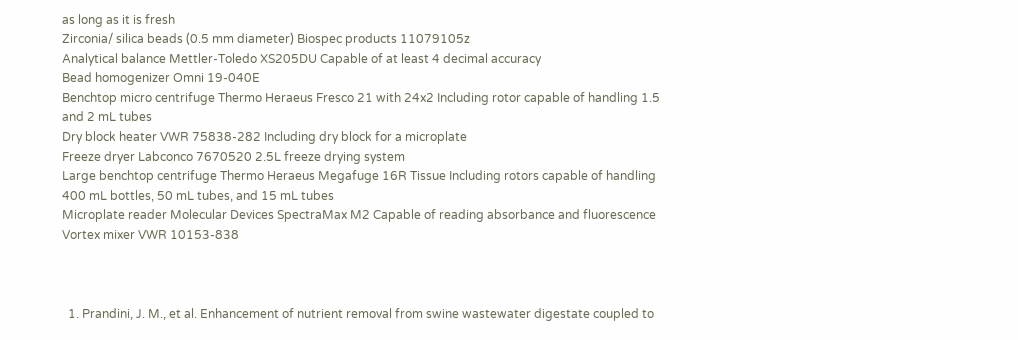as long as it is fresh
Zirconia/ silica beads (0.5 mm diameter) Biospec products 11079105z
Analytical balance Mettler-Toledo XS205DU Capable of at least 4 decimal accuracy
Bead homogenizer Omni 19-040E
Benchtop micro centrifuge Thermo Heraeus Fresco 21 with 24x2 Including rotor capable of handling 1.5 and 2 mL tubes
Dry block heater VWR 75838-282 Including dry block for a microplate
Freeze dryer Labconco 7670520 2.5L freeze drying system
Large benchtop centrifuge Thermo Heraeus Megafuge 16R Tissue Including rotors capable of handling 400 mL bottles, 50 mL tubes, and 15 mL tubes
Microplate reader Molecular Devices SpectraMax M2 Capable of reading absorbance and fluorescence
Vortex mixer VWR 10153-838



  1. Prandini, J. M., et al. Enhancement of nutrient removal from swine wastewater digestate coupled to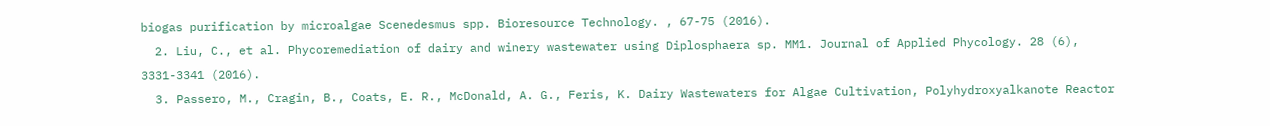biogas purification by microalgae Scenedesmus spp. Bioresource Technology. , 67-75 (2016).
  2. Liu, C., et al. Phycoremediation of dairy and winery wastewater using Diplosphaera sp. MM1. Journal of Applied Phycology. 28 (6), 3331-3341 (2016).
  3. Passero, M., Cragin, B., Coats, E. R., McDonald, A. G., Feris, K. Dairy Wastewaters for Algae Cultivation, Polyhydroxyalkanote Reactor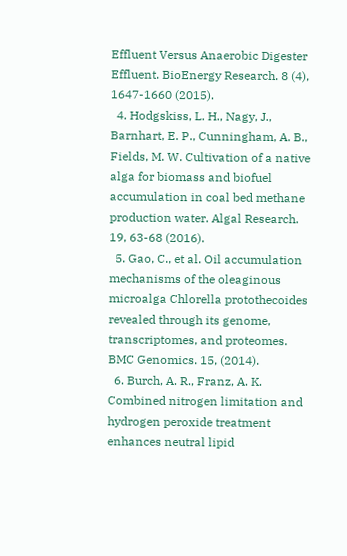Effluent Versus Anaerobic Digester Effluent. BioEnergy Research. 8 (4), 1647-1660 (2015).
  4. Hodgskiss, L. H., Nagy, J., Barnhart, E. P., Cunningham, A. B., Fields, M. W. Cultivation of a native alga for biomass and biofuel accumulation in coal bed methane production water. Algal Research. 19, 63-68 (2016).
  5. Gao, C., et al. Oil accumulation mechanisms of the oleaginous microalga Chlorella protothecoides revealed through its genome, transcriptomes, and proteomes. BMC Genomics. 15, (2014).
  6. Burch, A. R., Franz, A. K. Combined nitrogen limitation and hydrogen peroxide treatment enhances neutral lipid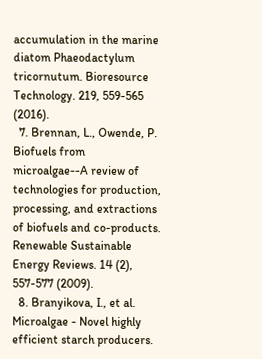accumulation in the marine diatom Phaeodactylum tricornutum. Bioresource Technology. 219, 559-565 (2016).
  7. Brennan, L., Owende, P. Biofuels from microalgae--A review of technologies for production, processing, and extractions of biofuels and co-products. Renewable Sustainable Energy Reviews. 14 (2), 557-577 (2009).
  8. Branyikova, I., et al. Microalgae - Novel highly efficient starch producers.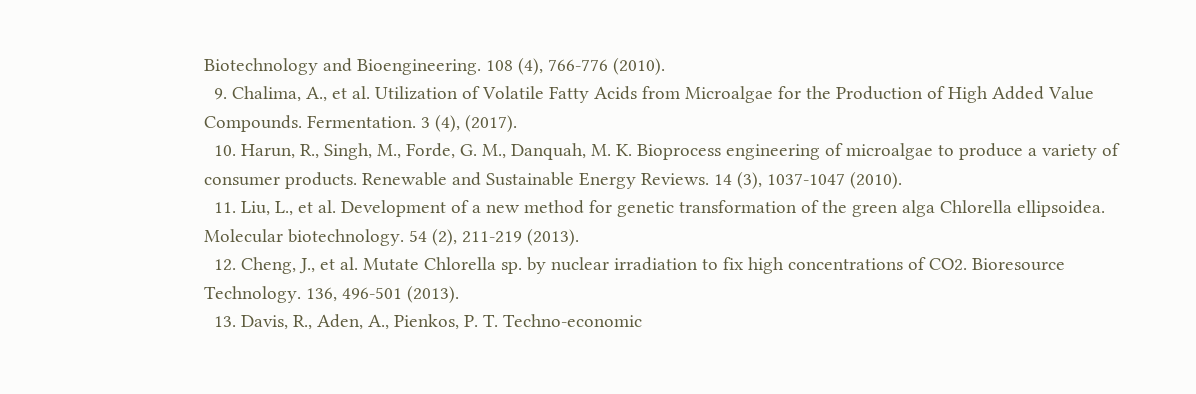Biotechnology and Bioengineering. 108 (4), 766-776 (2010).
  9. Chalima, A., et al. Utilization of Volatile Fatty Acids from Microalgae for the Production of High Added Value Compounds. Fermentation. 3 (4), (2017).
  10. Harun, R., Singh, M., Forde, G. M., Danquah, M. K. Bioprocess engineering of microalgae to produce a variety of consumer products. Renewable and Sustainable Energy Reviews. 14 (3), 1037-1047 (2010).
  11. Liu, L., et al. Development of a new method for genetic transformation of the green alga Chlorella ellipsoidea. Molecular biotechnology. 54 (2), 211-219 (2013).
  12. Cheng, J., et al. Mutate Chlorella sp. by nuclear irradiation to fix high concentrations of CO2. Bioresource Technology. 136, 496-501 (2013).
  13. Davis, R., Aden, A., Pienkos, P. T. Techno-economic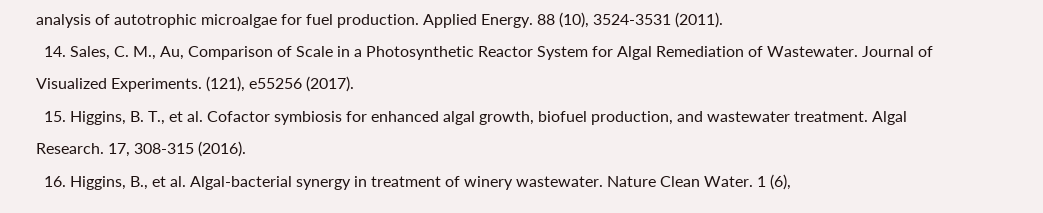analysis of autotrophic microalgae for fuel production. Applied Energy. 88 (10), 3524-3531 (2011).
  14. Sales, C. M., Au, Comparison of Scale in a Photosynthetic Reactor System for Algal Remediation of Wastewater. Journal of Visualized Experiments. (121), e55256 (2017).
  15. Higgins, B. T., et al. Cofactor symbiosis for enhanced algal growth, biofuel production, and wastewater treatment. Algal Research. 17, 308-315 (2016).
  16. Higgins, B., et al. Algal-bacterial synergy in treatment of winery wastewater. Nature Clean Water. 1 (6),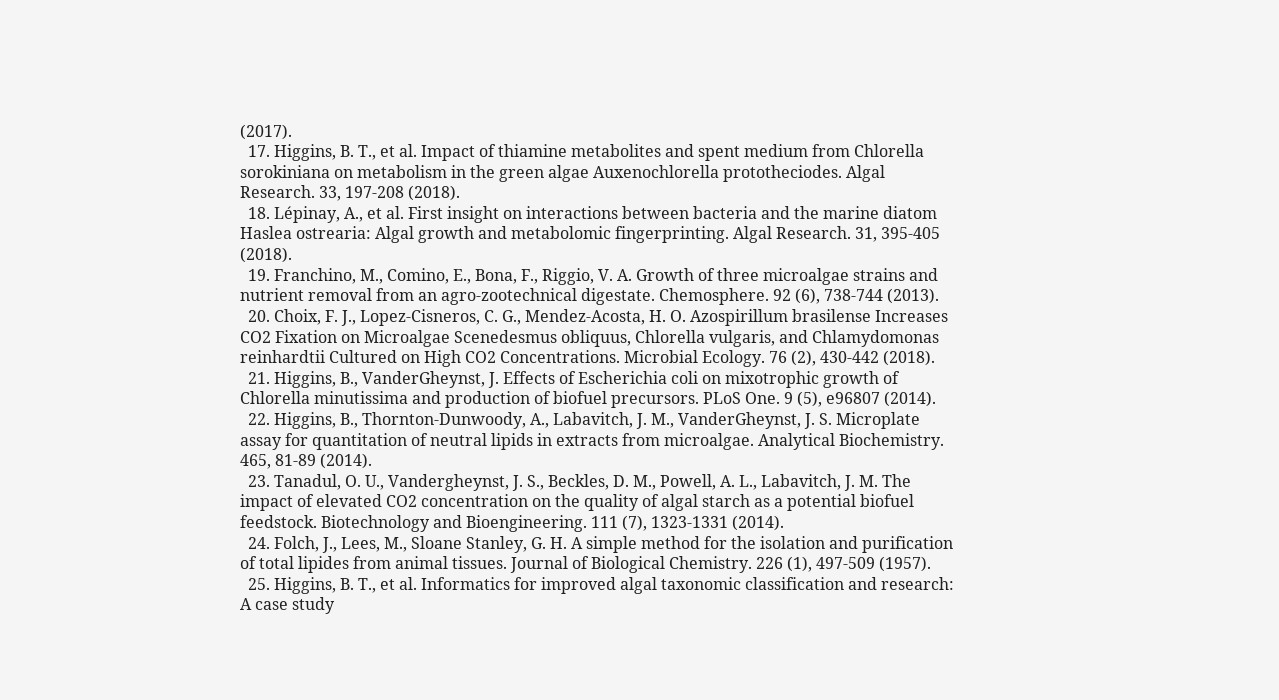(2017).
  17. Higgins, B. T., et al. Impact of thiamine metabolites and spent medium from Chlorella sorokiniana on metabolism in the green algae Auxenochlorella prototheciodes. Algal Research. 33, 197-208 (2018).
  18. Lépinay, A., et al. First insight on interactions between bacteria and the marine diatom Haslea ostrearia: Algal growth and metabolomic fingerprinting. Algal Research. 31, 395-405 (2018).
  19. Franchino, M., Comino, E., Bona, F., Riggio, V. A. Growth of three microalgae strains and nutrient removal from an agro-zootechnical digestate. Chemosphere. 92 (6), 738-744 (2013).
  20. Choix, F. J., Lopez-Cisneros, C. G., Mendez-Acosta, H. O. Azospirillum brasilense Increases CO2 Fixation on Microalgae Scenedesmus obliquus, Chlorella vulgaris, and Chlamydomonas reinhardtii Cultured on High CO2 Concentrations. Microbial Ecology. 76 (2), 430-442 (2018).
  21. Higgins, B., VanderGheynst, J. Effects of Escherichia coli on mixotrophic growth of Chlorella minutissima and production of biofuel precursors. PLoS One. 9 (5), e96807 (2014).
  22. Higgins, B., Thornton-Dunwoody, A., Labavitch, J. M., VanderGheynst, J. S. Microplate assay for quantitation of neutral lipids in extracts from microalgae. Analytical Biochemistry. 465, 81-89 (2014).
  23. Tanadul, O. U., Vandergheynst, J. S., Beckles, D. M., Powell, A. L., Labavitch, J. M. The impact of elevated CO2 concentration on the quality of algal starch as a potential biofuel feedstock. Biotechnology and Bioengineering. 111 (7), 1323-1331 (2014).
  24. Folch, J., Lees, M., Sloane Stanley, G. H. A simple method for the isolation and purification of total lipides from animal tissues. Journal of Biological Chemistry. 226 (1), 497-509 (1957).
  25. Higgins, B. T., et al. Informatics for improved algal taxonomic classification and research: A case study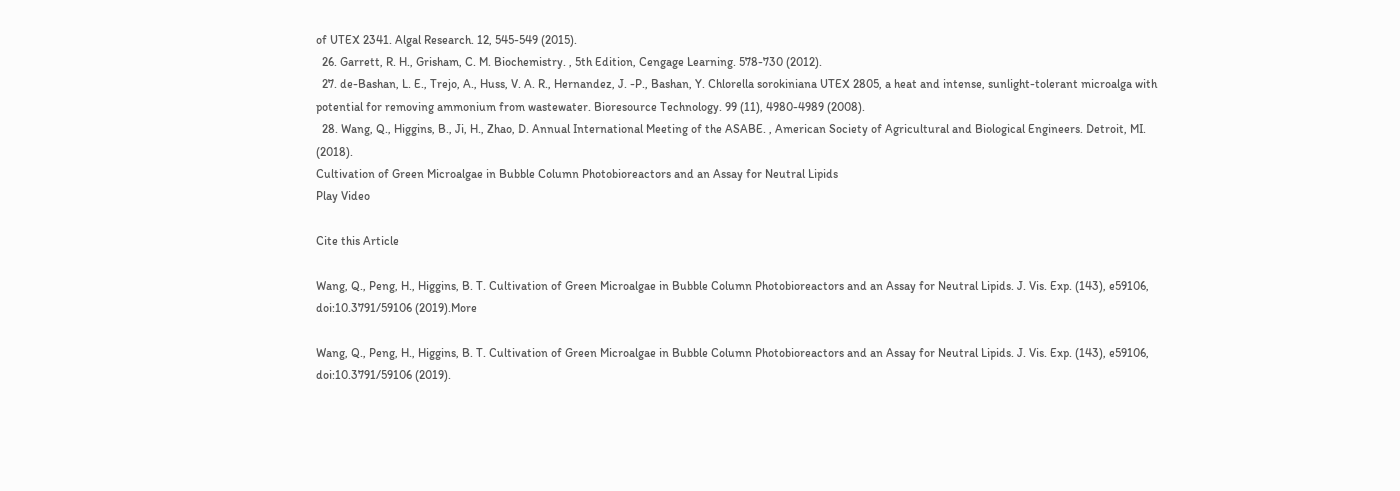of UTEX 2341. Algal Research. 12, 545-549 (2015).
  26. Garrett, R. H., Grisham, C. M. Biochemistry. , 5th Edition, Cengage Learning. 578-730 (2012).
  27. de-Bashan, L. E., Trejo, A., Huss, V. A. R., Hernandez, J. -P., Bashan, Y. Chlorella sorokiniana UTEX 2805, a heat and intense, sunlight-tolerant microalga with potential for removing ammonium from wastewater. Bioresource Technology. 99 (11), 4980-4989 (2008).
  28. Wang, Q., Higgins, B., Ji, H., Zhao, D. Annual International Meeting of the ASABE. , American Society of Agricultural and Biological Engineers. Detroit, MI. (2018).
Cultivation of Green Microalgae in Bubble Column Photobioreactors and an Assay for Neutral Lipids
Play Video

Cite this Article

Wang, Q., Peng, H., Higgins, B. T. Cultivation of Green Microalgae in Bubble Column Photobioreactors and an Assay for Neutral Lipids. J. Vis. Exp. (143), e59106, doi:10.3791/59106 (2019).More

Wang, Q., Peng, H., Higgins, B. T. Cultivation of Green Microalgae in Bubble Column Photobioreactors and an Assay for Neutral Lipids. J. Vis. Exp. (143), e59106, doi:10.3791/59106 (2019).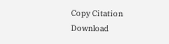Copy Citation Download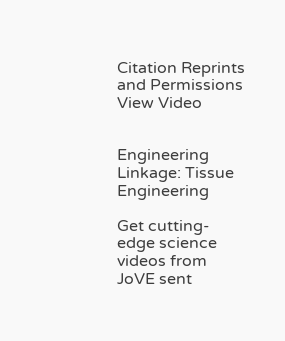Citation Reprints and Permissions
View Video


Engineering Linkage: Tissue Engineering

Get cutting-edge science videos from JoVE sent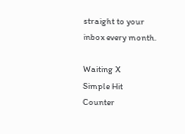straight to your inbox every month.

Waiting X
Simple Hit Counter